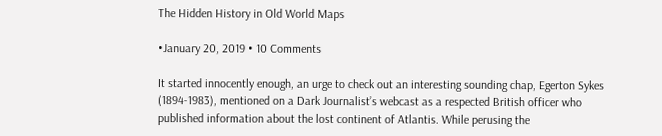The Hidden History in Old World Maps

•January 20, 2019 • 10 Comments

It started innocently enough, an urge to check out an interesting sounding chap, Egerton Sykes (1894-1983), mentioned on a Dark Journalist’s webcast as a respected British officer who published information about the lost continent of Atlantis. While perusing the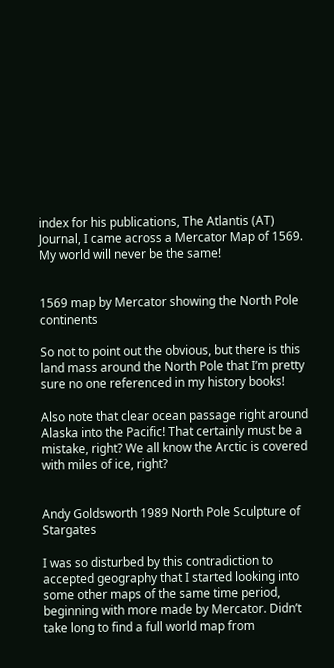index for his publications, The Atlantis (AT) Journal, I came across a Mercator Map of 1569.
My world will never be the same!


1569 map by Mercator showing the North Pole continents

So not to point out the obvious, but there is this land mass around the North Pole that I’m pretty sure no one referenced in my history books!

Also note that clear ocean passage right around Alaska into the Pacific! That certainly must be a mistake, right? We all know the Arctic is covered with miles of ice, right?


Andy Goldsworth 1989 North Pole Sculpture of Stargates

I was so disturbed by this contradiction to accepted geography that I started looking into some other maps of the same time period, beginning with more made by Mercator. Didn’t take long to find a full world map from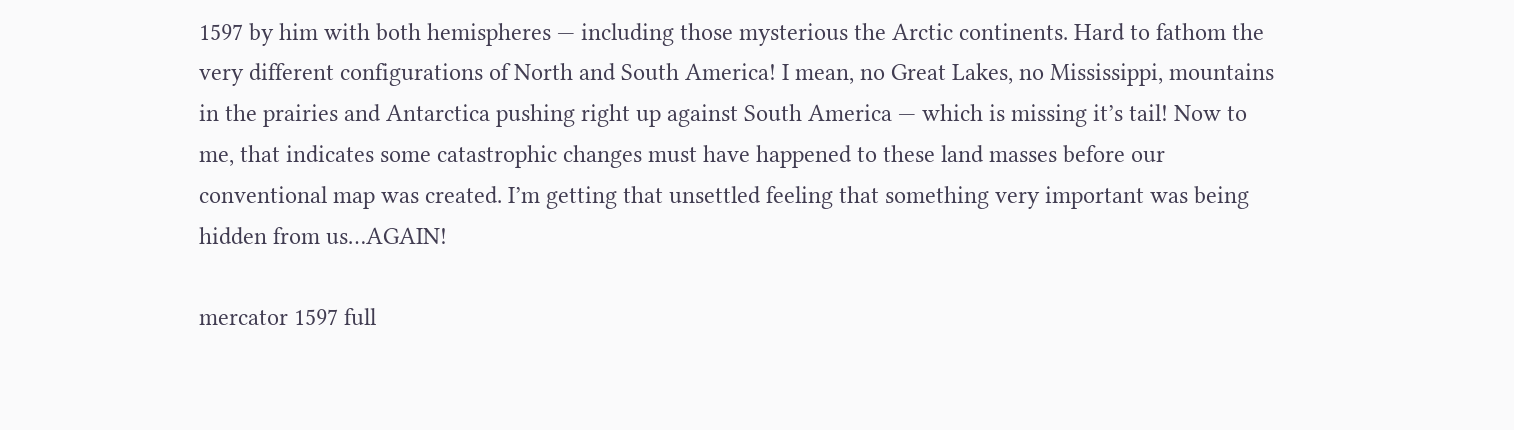1597 by him with both hemispheres — including those mysterious the Arctic continents. Hard to fathom the very different configurations of North and South America! I mean, no Great Lakes, no Mississippi, mountains in the prairies and Antarctica pushing right up against South America — which is missing it’s tail! Now to me, that indicates some catastrophic changes must have happened to these land masses before our conventional map was created. I’m getting that unsettled feeling that something very important was being hidden from us…AGAIN!

mercator 1597 full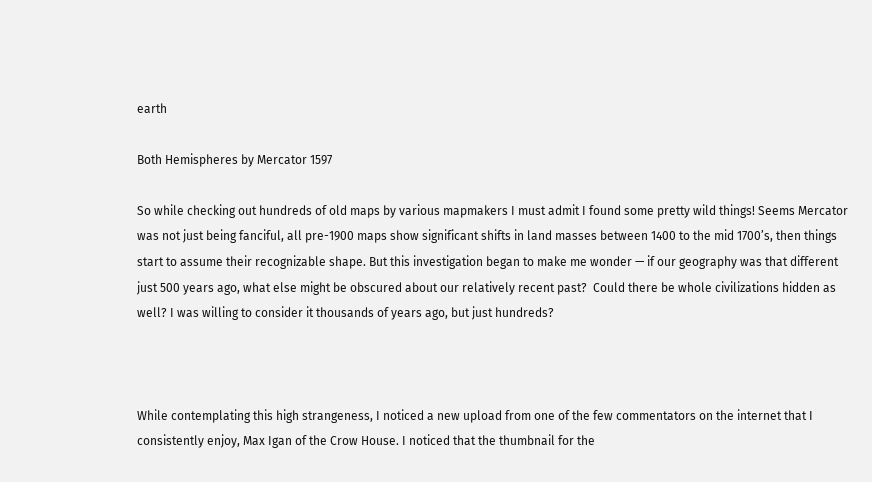earth

Both Hemispheres by Mercator 1597

So while checking out hundreds of old maps by various mapmakers I must admit I found some pretty wild things! Seems Mercator was not just being fanciful, all pre-1900 maps show significant shifts in land masses between 1400 to the mid 1700’s, then things start to assume their recognizable shape. But this investigation began to make me wonder — if our geography was that different just 500 years ago, what else might be obscured about our relatively recent past?  Could there be whole civilizations hidden as well? I was willing to consider it thousands of years ago, but just hundreds?



While contemplating this high strangeness, I noticed a new upload from one of the few commentators on the internet that I consistently enjoy, Max Igan of the Crow House. I noticed that the thumbnail for the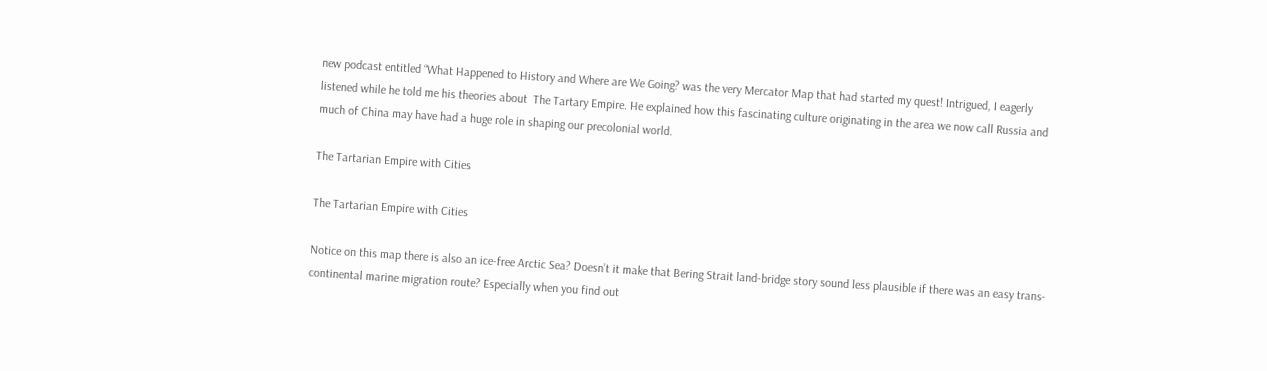new podcast entitled “What Happened to History and Where are We Going? was the very Mercator Map that had started my quest! Intrigued, I eagerly listened while he told me his theories about  The Tartary Empire. He explained how this fascinating culture originating in the area we now call Russia and much of China may have had a huge role in shaping our precolonial world.

The Tartarian Empire with Cities

The Tartarian Empire with Cities

Notice on this map there is also an ice-free Arctic Sea? Doesn’t it make that Bering Strait land-bridge story sound less plausible if there was an easy trans-continental marine migration route? Especially when you find out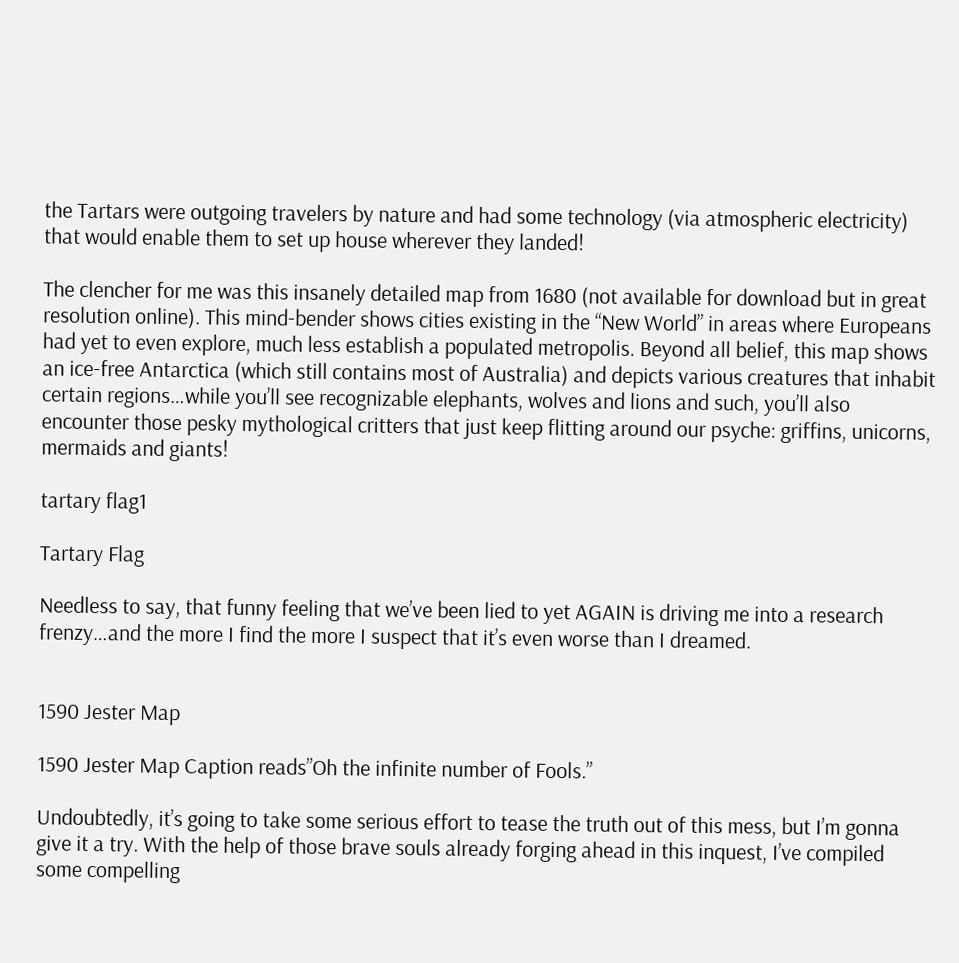the Tartars were outgoing travelers by nature and had some technology (via atmospheric electricity) that would enable them to set up house wherever they landed!

The clencher for me was this insanely detailed map from 1680 (not available for download but in great resolution online). This mind-bender shows cities existing in the “New World” in areas where Europeans had yet to even explore, much less establish a populated metropolis. Beyond all belief, this map shows an ice-free Antarctica (which still contains most of Australia) and depicts various creatures that inhabit certain regions…while you’ll see recognizable elephants, wolves and lions and such, you’ll also encounter those pesky mythological critters that just keep flitting around our psyche: griffins, unicorns, mermaids and giants!

tartary flag1

Tartary Flag

Needless to say, that funny feeling that we’ve been lied to yet AGAIN is driving me into a research frenzy…and the more I find the more I suspect that it’s even worse than I dreamed.


1590 Jester Map

1590 Jester Map Caption reads”Oh the infinite number of Fools.”

Undoubtedly, it’s going to take some serious effort to tease the truth out of this mess, but I’m gonna give it a try. With the help of those brave souls already forging ahead in this inquest, I’ve compiled some compelling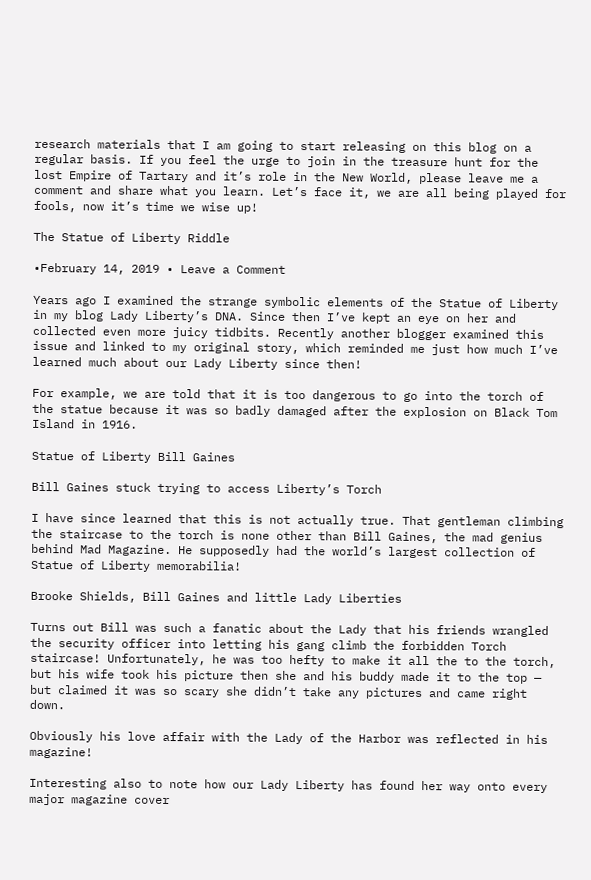research materials that I am going to start releasing on this blog on a regular basis. If you feel the urge to join in the treasure hunt for the lost Empire of Tartary and it’s role in the New World, please leave me a comment and share what you learn. Let’s face it, we are all being played for fools, now it’s time we wise up!

The Statue of Liberty Riddle

•February 14, 2019 • Leave a Comment

Years ago I examined the strange symbolic elements of the Statue of Liberty in my blog Lady Liberty’s DNA. Since then I’ve kept an eye on her and collected even more juicy tidbits. Recently another blogger examined this issue and linked to my original story, which reminded me just how much I’ve learned much about our Lady Liberty since then!

For example, we are told that it is too dangerous to go into the torch of the statue because it was so badly damaged after the explosion on Black Tom Island in 1916.

Statue of Liberty Bill Gaines

Bill Gaines stuck trying to access Liberty’s Torch

I have since learned that this is not actually true. That gentleman climbing the staircase to the torch is none other than Bill Gaines, the mad genius behind Mad Magazine. He supposedly had the world’s largest collection of Statue of Liberty memorabilia!

Brooke Shields, Bill Gaines and little Lady Liberties

Turns out Bill was such a fanatic about the Lady that his friends wrangled the security officer into letting his gang climb the forbidden Torch staircase! Unfortunately, he was too hefty to make it all the to the torch, but his wife took his picture then she and his buddy made it to the top — but claimed it was so scary she didn’t take any pictures and came right down.

Obviously his love affair with the Lady of the Harbor was reflected in his magazine!

Interesting also to note how our Lady Liberty has found her way onto every major magazine cover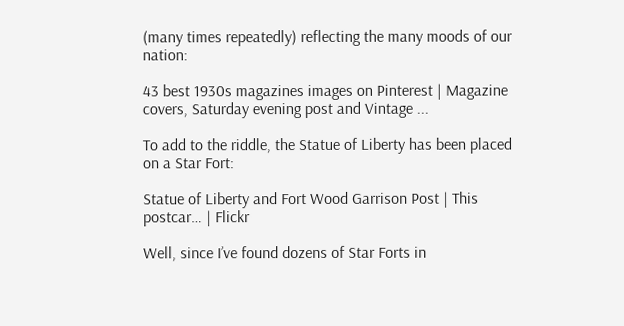(many times repeatedly) reflecting the many moods of our nation:

43 best 1930s magazines images on Pinterest | Magazine covers, Saturday evening post and Vintage ...

To add to the riddle, the Statue of Liberty has been placed on a Star Fort:

Statue of Liberty and Fort Wood Garrison Post | This postcar… | Flickr

Well, since I’ve found dozens of Star Forts in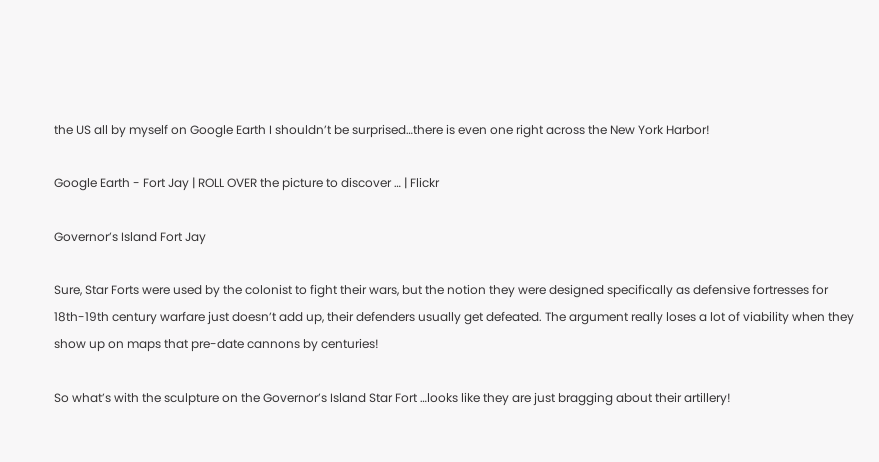the US all by myself on Google Earth I shouldn’t be surprised…there is even one right across the New York Harbor!

Google Earth - Fort Jay | ROLL OVER the picture to discover … | Flickr

Governor’s Island Fort Jay

Sure, Star Forts were used by the colonist to fight their wars, but the notion they were designed specifically as defensive fortresses for 18th-19th century warfare just doesn’t add up, their defenders usually get defeated. The argument really loses a lot of viability when they show up on maps that pre-date cannons by centuries!

So what’s with the sculpture on the Governor’s Island Star Fort …looks like they are just bragging about their artillery!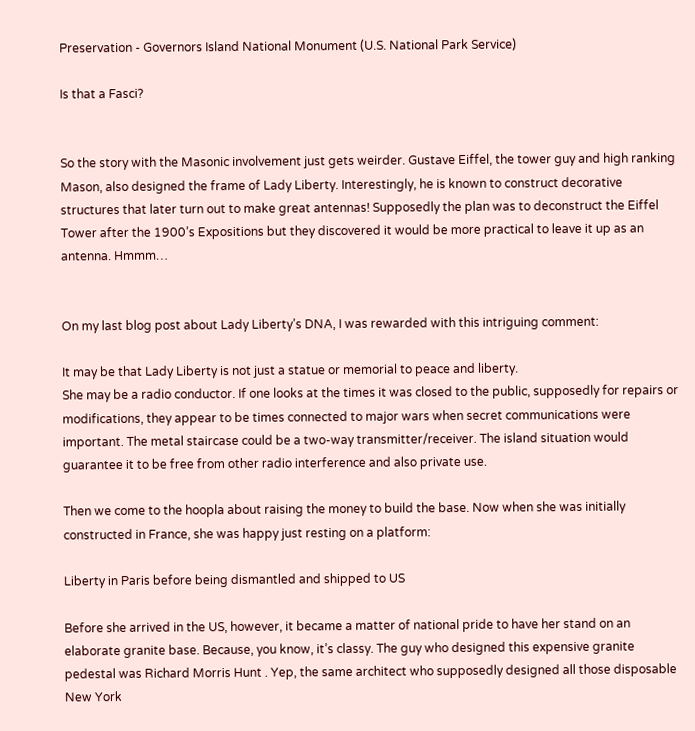Preservation - Governors Island National Monument (U.S. National Park Service)

Is that a Fasci?


So the story with the Masonic involvement just gets weirder. Gustave Eiffel, the tower guy and high ranking Mason, also designed the frame of Lady Liberty. Interestingly, he is known to construct decorative structures that later turn out to make great antennas! Supposedly the plan was to deconstruct the Eiffel Tower after the 1900’s Expositions but they discovered it would be more practical to leave it up as an antenna. Hmmm…


On my last blog post about Lady Liberty’s DNA, I was rewarded with this intriguing comment:

It may be that Lady Liberty is not just a statue or memorial to peace and liberty.
She may be a radio conductor. If one looks at the times it was closed to the public, supposedly for repairs or modifications, they appear to be times connected to major wars when secret communications were important. The metal staircase could be a two-way transmitter/receiver. The island situation would guarantee it to be free from other radio interference and also private use.

Then we come to the hoopla about raising the money to build the base. Now when she was initially constructed in France, she was happy just resting on a platform:

Liberty in Paris before being dismantled and shipped to US

Before she arrived in the US, however, it became a matter of national pride to have her stand on an elaborate granite base. Because, you know, it’s classy. The guy who designed this expensive granite pedestal was Richard Morris Hunt . Yep, the same architect who supposedly designed all those disposable New York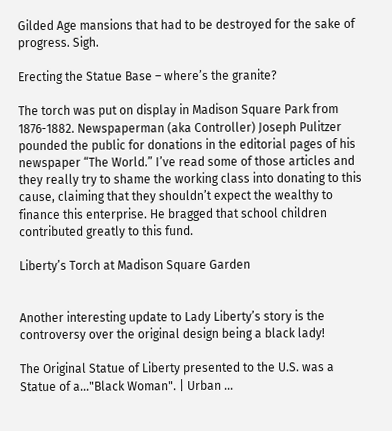Gilded Age mansions that had to be destroyed for the sake of progress. Sigh.

Erecting the Statue Base – where’s the granite?

The torch was put on display in Madison Square Park from 1876-1882. Newspaperman (aka Controller) Joseph Pulitzer pounded the public for donations in the editorial pages of his newspaper “The World.” I’ve read some of those articles and they really try to shame the working class into donating to this cause, claiming that they shouldn’t expect the wealthy to finance this enterprise. He bragged that school children contributed greatly to this fund.

Liberty’s Torch at Madison Square Garden


Another interesting update to Lady Liberty’s story is the controversy over the original design being a black lady!

The Original Statue of Liberty presented to the U.S. was a Statue of a..."Black Woman". | Urban ...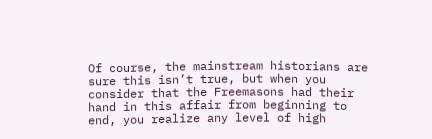Of course, the mainstream historians are sure this isn’t true, but when you consider that the Freemasons had their hand in this affair from beginning to end, you realize any level of high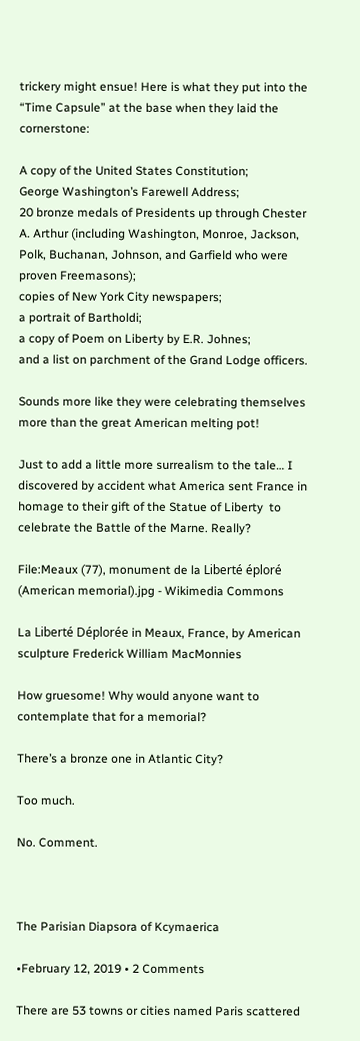trickery might ensue! Here is what they put into the “Time Capsule” at the base when they laid the cornerstone:

A copy of the United States Constitution;
George Washington’s Farewell Address;
20 bronze medals of Presidents up through Chester A. Arthur (including Washington, Monroe, Jackson, Polk, Buchanan, Johnson, and Garfield who were proven Freemasons);
copies of New York City newspapers;
a portrait of Bartholdi;
a copy of Poem on Liberty by E.R. Johnes;
and a list on parchment of the Grand Lodge officers.

Sounds more like they were celebrating themselves more than the great American melting pot!

Just to add a little more surrealism to the tale… I discovered by accident what America sent France in homage to their gift of the Statue of Liberty  to celebrate the Battle of the Marne. Really?

File:Meaux (77), monument de la Liberté éploré (American memorial).jpg - Wikimedia Commons

La Liberté Déplorée in Meaux, France, by American sculpture Frederick William MacMonnies

How gruesome! Why would anyone want to contemplate that for a memorial?

There’s a bronze one in Atlantic City?

Too much.

No. Comment.



The Parisian Diapsora of Kcymaerica

•February 12, 2019 • 2 Comments

There are 53 towns or cities named Paris scattered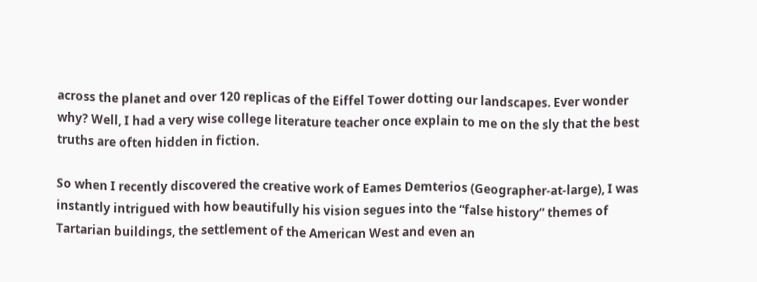across the planet and over 120 replicas of the Eiffel Tower dotting our landscapes. Ever wonder why? Well, I had a very wise college literature teacher once explain to me on the sly that the best truths are often hidden in fiction.

So when I recently discovered the creative work of Eames Demterios (Geographer-at-large), I was instantly intrigued with how beautifully his vision segues into the “false history” themes of Tartarian buildings, the settlement of the American West and even an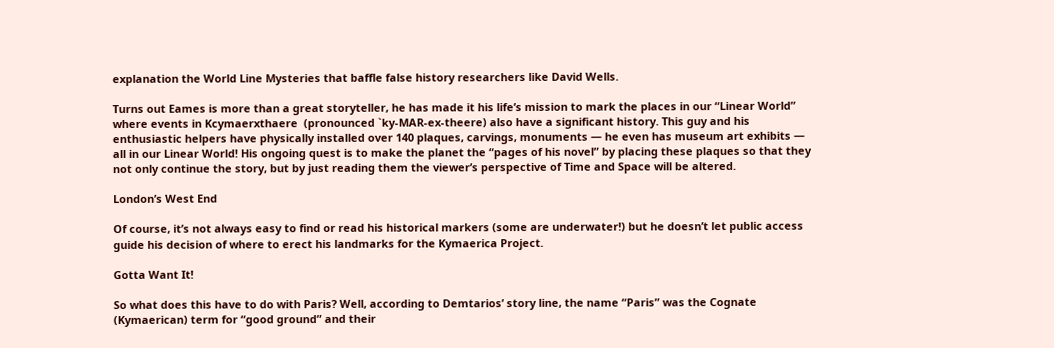explanation the World Line Mysteries that baffle false history researchers like David Wells.

Turns out Eames is more than a great storyteller, he has made it his life’s mission to mark the places in our “Linear World” where events in Kcymaerxthaere  (pronounced `ky-MAR-ex-theere) also have a significant history. This guy and his enthusiastic helpers have physically installed over 140 plaques, carvings, monuments — he even has museum art exhibits — all in our Linear World! His ongoing quest is to make the planet the “pages of his novel” by placing these plaques so that they not only continue the story, but by just reading them the viewer’s perspective of Time and Space will be altered.

London’s West End

Of course, it’s not always easy to find or read his historical markers (some are underwater!) but he doesn’t let public access guide his decision of where to erect his landmarks for the Kymaerica Project.

Gotta Want It!

So what does this have to do with Paris? Well, according to Demtarios’ story line, the name “Paris” was the Cognate (Kymaerican) term for “good ground” and their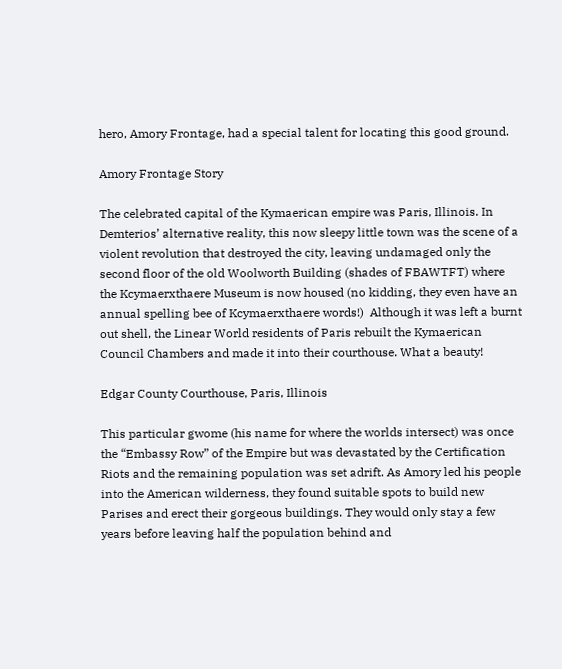hero, Amory Frontage, had a special talent for locating this good ground.

Amory Frontage Story

The celebrated capital of the Kymaerican empire was Paris, Illinois. In Demterios’ alternative reality, this now sleepy little town was the scene of a violent revolution that destroyed the city, leaving undamaged only the second floor of the old Woolworth Building (shades of FBAWTFT) where the Kcymaerxthaere Museum is now housed (no kidding, they even have an annual spelling bee of Kcymaerxthaere words!)  Although it was left a burnt out shell, the Linear World residents of Paris rebuilt the Kymaerican Council Chambers and made it into their courthouse. What a beauty!

Edgar County Courthouse, Paris, Illinois

This particular gwome (his name for where the worlds intersect) was once the “Embassy Row” of the Empire but was devastated by the Certification Riots and the remaining population was set adrift. As Amory led his people into the American wilderness, they found suitable spots to build new Parises and erect their gorgeous buildings. They would only stay a few years before leaving half the population behind and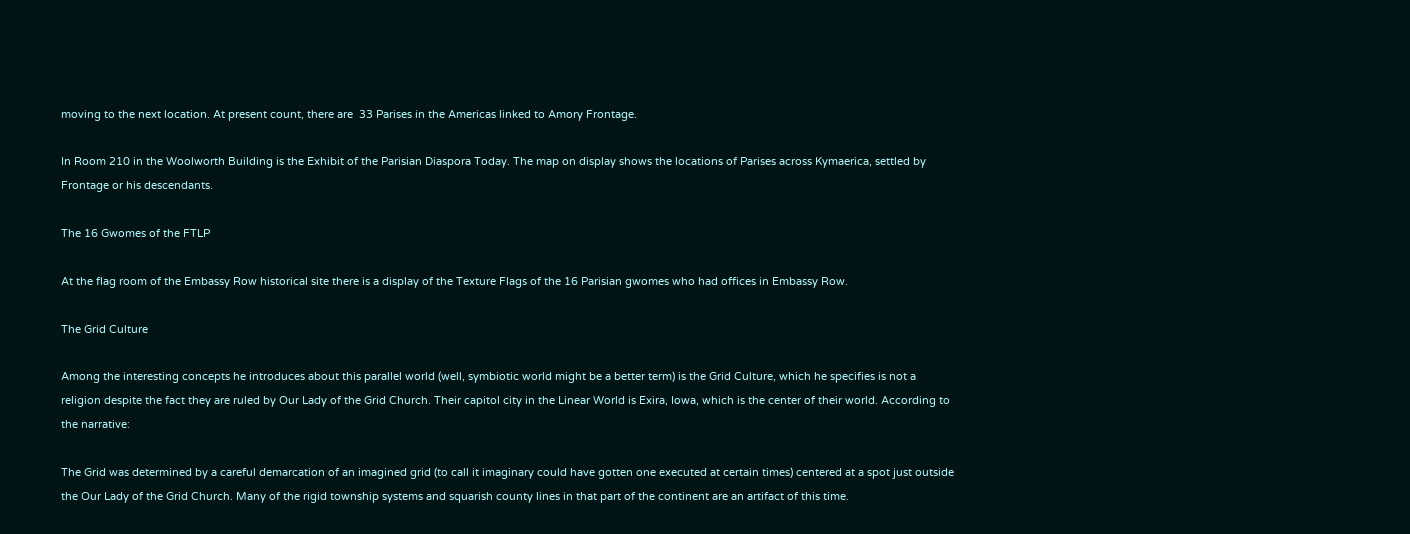moving to the next location. At present count, there are  33 Parises in the Americas linked to Amory Frontage.

In Room 210 in the Woolworth Building is the Exhibit of the Parisian Diaspora Today. The map on display shows the locations of Parises across Kymaerica, settled by Frontage or his descendants.

The 16 Gwomes of the FTLP

At the flag room of the Embassy Row historical site there is a display of the Texture Flags of the 16 Parisian gwomes who had offices in Embassy Row.

The Grid Culture

Among the interesting concepts he introduces about this parallel world (well, symbiotic world might be a better term) is the Grid Culture, which he specifies is not a religion despite the fact they are ruled by Our Lady of the Grid Church. Their capitol city in the Linear World is Exira, Iowa, which is the center of their world. According to the narrative:

The Grid was determined by a careful demarcation of an imagined grid (to call it imaginary could have gotten one executed at certain times) centered at a spot just outside the Our Lady of the Grid Church. Many of the rigid township systems and squarish county lines in that part of the continent are an artifact of this time.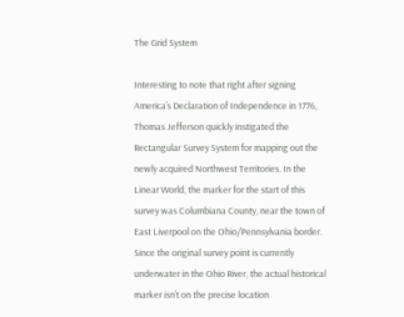The Grid System

Interesting to note that right after signing America’s Declaration of Independence in 1776, Thomas Jefferson quickly instigated the Rectangular Survey System for mapping out the newly acquired Northwest Territories. In the Linear World, the marker for the start of this survey was Columbiana County, near the town of East Liverpool on the Ohio/Pennsylvania border.  Since the original survey point is currently underwater in the Ohio River, the actual historical marker isn’t on the precise location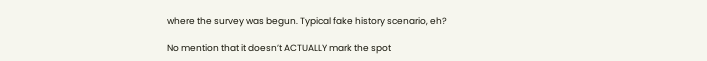where the survey was begun. Typical fake history scenario, eh?

No mention that it doesn’t ACTUALLY mark the spot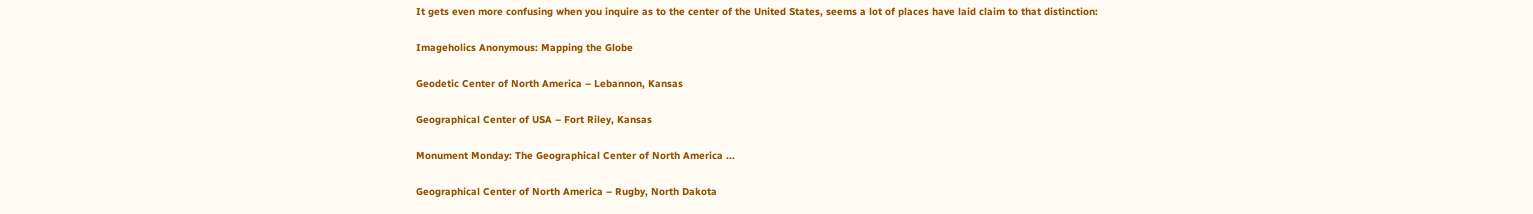It gets even more confusing when you inquire as to the center of the United States, seems a lot of places have laid claim to that distinction:

Imageholics Anonymous: Mapping the Globe

Geodetic Center of North America – Lebannon, Kansas

Geographical Center of USA – Fort Riley, Kansas

Monument Monday: The Geographical Center of North America ...

Geographical Center of North America – Rugby, North Dakota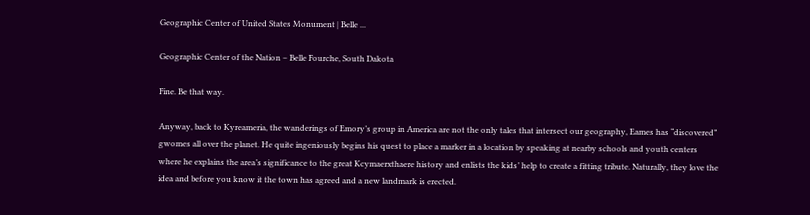Geographic Center of United States Monument | Belle ...

Geographic Center of the Nation – Belle Fourche, South Dakota

Fine. Be that way.

Anyway, back to Kyreameria, the wanderings of Emory’s group in America are not the only tales that intersect our geography, Eames has “discovered” gwomes all over the planet. He quite ingeniously begins his quest to place a marker in a location by speaking at nearby schools and youth centers where he explains the area’s significance to the great Kcymaerxthaere history and enlists the kids’ help to create a fitting tribute. Naturally, they love the idea and before you know it the town has agreed and a new landmark is erected.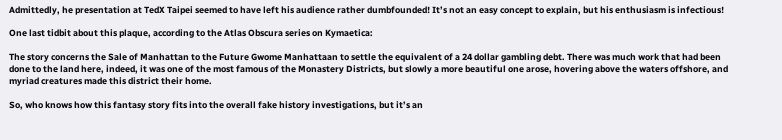Admittedly, he presentation at TedX Taipei seemed to have left his audience rather dumbfounded! It’s not an easy concept to explain, but his enthusiasm is infectious!

One last tidbit about this plaque, according to the Atlas Obscura series on Kymaetica:

The story concerns the Sale of Manhattan to the Future Gwome Manhattaan to settle the equivalent of a 24 dollar gambling debt. There was much work that had been done to the land here, indeed, it was one of the most famous of the Monastery Districts, but slowly a more beautiful one arose, hovering above the waters offshore, and myriad creatures made this district their home.

So, who knows how this fantasy story fits into the overall fake history investigations, but it’s an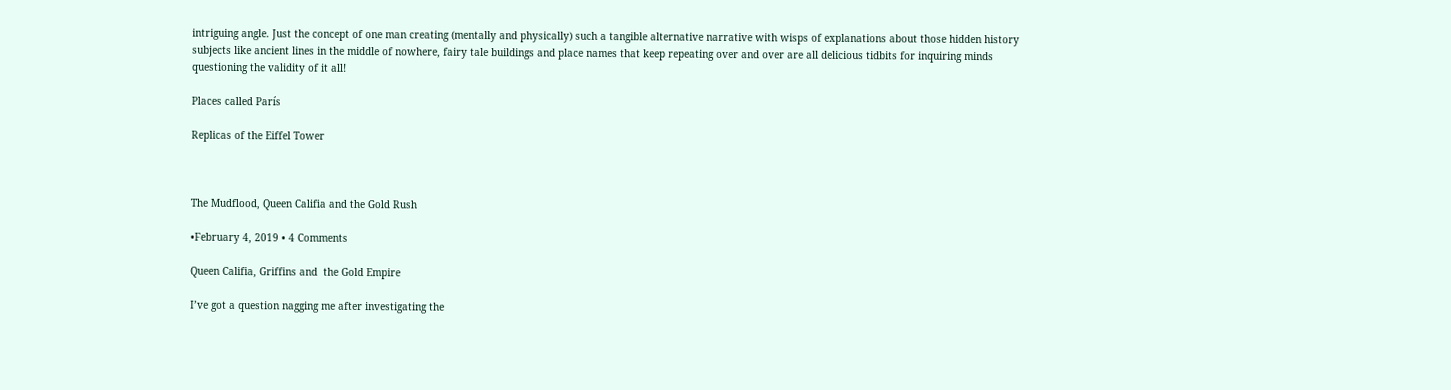intriguing angle. Just the concept of one man creating (mentally and physically) such a tangible alternative narrative with wisps of explanations about those hidden history subjects like ancient lines in the middle of nowhere, fairy tale buildings and place names that keep repeating over and over are all delicious tidbits for inquiring minds questioning the validity of it all!

Places called París

Replicas of the Eiffel Tower



The Mudflood, Queen Califia and the Gold Rush

•February 4, 2019 • 4 Comments

Queen Califia, Griffins and  the Gold Empire

I’ve got a question nagging me after investigating the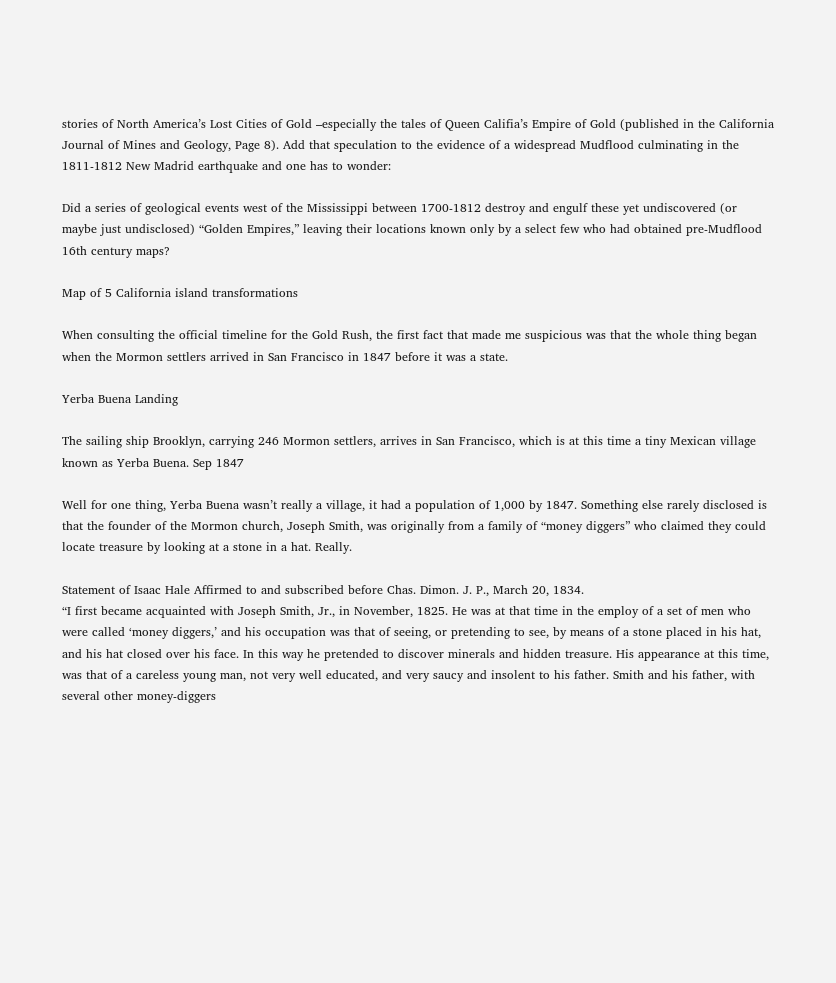stories of North America’s Lost Cities of Gold –especially the tales of Queen Califia’s Empire of Gold (published in the California Journal of Mines and Geology, Page 8). Add that speculation to the evidence of a widespread Mudflood culminating in the 1811-1812 New Madrid earthquake and one has to wonder:

Did a series of geological events west of the Mississippi between 1700-1812 destroy and engulf these yet undiscovered (or maybe just undisclosed) “Golden Empires,” leaving their locations known only by a select few who had obtained pre-Mudflood 16th century maps?

Map of 5 California island transformations

When consulting the official timeline for the Gold Rush, the first fact that made me suspicious was that the whole thing began when the Mormon settlers arrived in San Francisco in 1847 before it was a state.

Yerba Buena Landing

The sailing ship Brooklyn, carrying 246 Mormon settlers, arrives in San Francisco, which is at this time a tiny Mexican village known as Yerba Buena. Sep 1847

Well for one thing, Yerba Buena wasn’t really a village, it had a population of 1,000 by 1847. Something else rarely disclosed is that the founder of the Mormon church, Joseph Smith, was originally from a family of “money diggers” who claimed they could locate treasure by looking at a stone in a hat. Really.

Statement of Isaac Hale Affirmed to and subscribed before Chas. Dimon. J. P., March 20, 1834.
“I first became acquainted with Joseph Smith, Jr., in November, 1825. He was at that time in the employ of a set of men who were called ‘money diggers,’ and his occupation was that of seeing, or pretending to see, by means of a stone placed in his hat, and his hat closed over his face. In this way he pretended to discover minerals and hidden treasure. His appearance at this time, was that of a careless young man, not very well educated, and very saucy and insolent to his father. Smith and his father, with several other money-diggers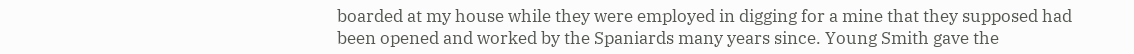boarded at my house while they were employed in digging for a mine that they supposed had been opened and worked by the Spaniards many years since. Young Smith gave the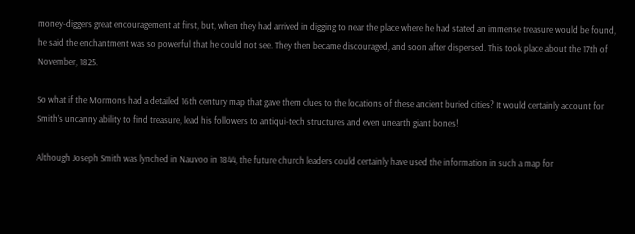money-diggers great encouragement at first, but, when they had arrived in digging to near the place where he had stated an immense treasure would be found, he said the enchantment was so powerful that he could not see. They then became discouraged, and soon after dispersed. This took place about the 17th of November, 1825.

So what if the Mormons had a detailed 16th century map that gave them clues to the locations of these ancient buried cities? It would certainly account for Smith’s uncanny ability to find treasure, lead his followers to antiqui-tech structures and even unearth giant bones!

Although Joseph Smith was lynched in Nauvoo in 1844, the future church leaders could certainly have used the information in such a map for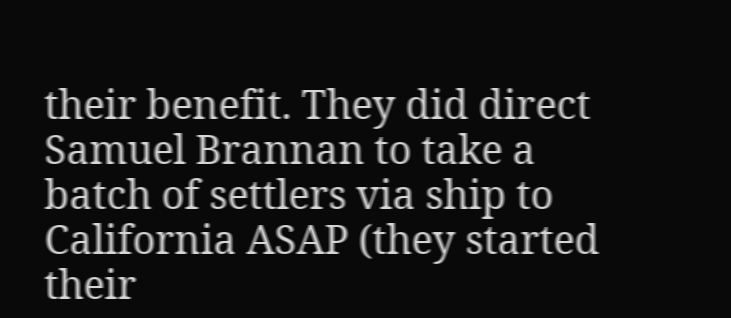their benefit. They did direct Samuel Brannan to take a batch of settlers via ship to California ASAP (they started their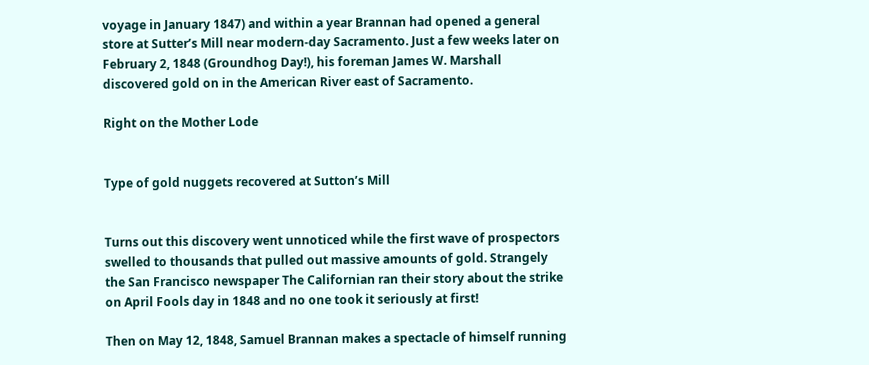voyage in January 1847) and within a year Brannan had opened a general store at Sutter’s Mill near modern-day Sacramento. Just a few weeks later on February 2, 1848 (Groundhog Day!), his foreman James W. Marshall discovered gold on in the American River east of Sacramento.

Right on the Mother Lode


Type of gold nuggets recovered at Sutton’s Mill


Turns out this discovery went unnoticed while the first wave of prospectors swelled to thousands that pulled out massive amounts of gold. Strangely the San Francisco newspaper The Californian ran their story about the strike on April Fools day in 1848 and no one took it seriously at first!

Then on May 12, 1848, Samuel Brannan makes a spectacle of himself running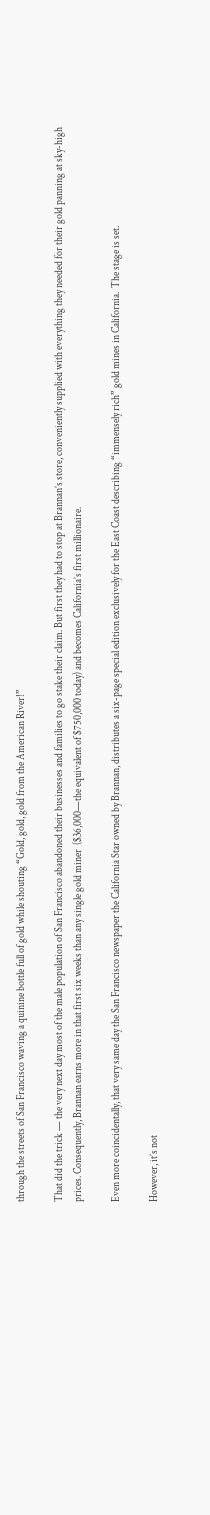through the streets of San Francisco waving a quinine bottle full of gold while shouting “Gold, gold, gold from the American River!”

That did the trick — the very next day most of the male population of San Francisco abandoned their businesses and families to go stake their claim. But first they had to stop at Brannan’s store, conveniently supplied with everything they needed for their gold panning at sky-high prices. Consequently, Brannan earns more in that first six weeks than any single gold miner  ($36,000—the equivalent of $750,000 today) and becomes California’s first millionaire.

Even more coincidentally, that very same day the San Francisco newspaper the California Star owned by Brannan, distributes a six-page special edition exclusively for the East Coast describing “immensely rich” gold mines in California.  The stage is set.

However, it’s not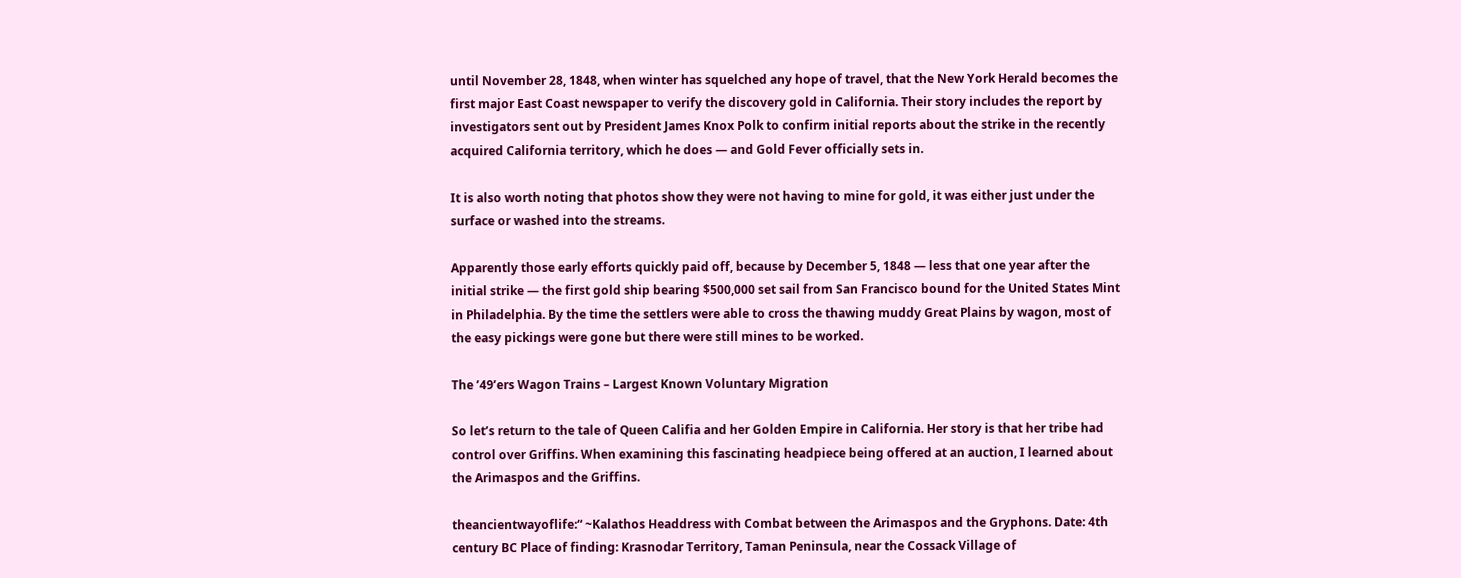until November 28, 1848, when winter has squelched any hope of travel, that the New York Herald becomes the first major East Coast newspaper to verify the discovery gold in California. Their story includes the report by investigators sent out by President James Knox Polk to confirm initial reports about the strike in the recently acquired California territory, which he does — and Gold Fever officially sets in.

It is also worth noting that photos show they were not having to mine for gold, it was either just under the surface or washed into the streams.

Apparently those early efforts quickly paid off, because by December 5, 1848 — less that one year after the initial strike — the first gold ship bearing $500,000 set sail from San Francisco bound for the United States Mint in Philadelphia. By the time the settlers were able to cross the thawing muddy Great Plains by wagon, most of the easy pickings were gone but there were still mines to be worked.

The ’49’ers Wagon Trains – Largest Known Voluntary Migration

So let’s return to the tale of Queen Califia and her Golden Empire in California. Her story is that her tribe had control over Griffins. When examining this fascinating headpiece being offered at an auction, I learned about the Arimaspos and the Griffins.

theancientwayoflife:“ ~Kalathos Headdress with Combat between the Arimaspos and the Gryphons. Date: 4th century BC Place of finding: Krasnodar Territory, Taman Peninsula, near the Cossack Village of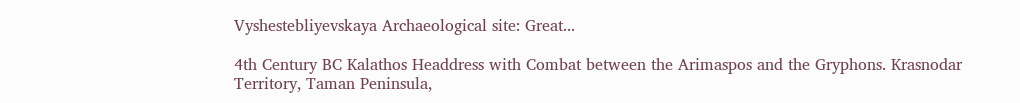Vyshestebliyevskaya Archaeological site: Great...

4th Century BC Kalathos Headdress with Combat between the Arimaspos and the Gryphons. Krasnodar Territory, Taman Peninsula,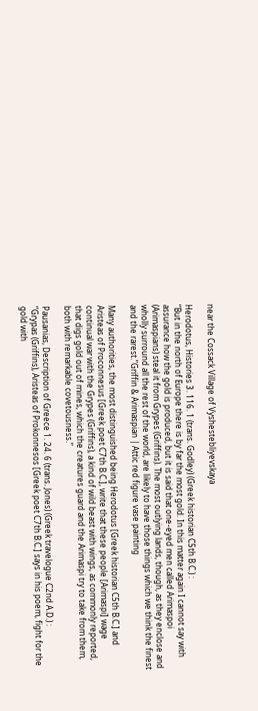near the Cossack Village of Vyshestebliyevskaya

Herodotus, Histories 3. 116. 1 (trans. Godley) (Greek historian C5th B.C.) :
“But in the north of Europe there is by far the most gold. In this matter again I cannot say with assurance how the gold is produced, but it is said that one-eyed men called Arimaspoi (Arimaspians) steal it from Grypes (Griffins). The most outlying lands, though, as they enclose and wholly surround all the rest of the world, are likely to have those things which we think the finest and the rarest.”Griffin & Arimaspian | Attic red figure vase painting

Many authorities, the most distinguished being Herodotus [Greek historian C5th B.C.] and Aristeas of Proconnesus [Greek poet C7th B.C.], write that these people [Arimaspi] wage continual war with the Grypes (Griffins), a kind of wild beast with wings, as commonly reported, that digs gold out of mines, which the creatures guard and the Arimaspi try to take from them, both with remarkable covetousness.”

Pausanias, Description of Greece 1. 24. 6 (trans. Jones) (Greek travelogue C2nd A.D.) :
“Grypas (Griffins), Aristeas of Prokonnesos [Greek poet C7th B.C.] says in his poem, fight for the gold with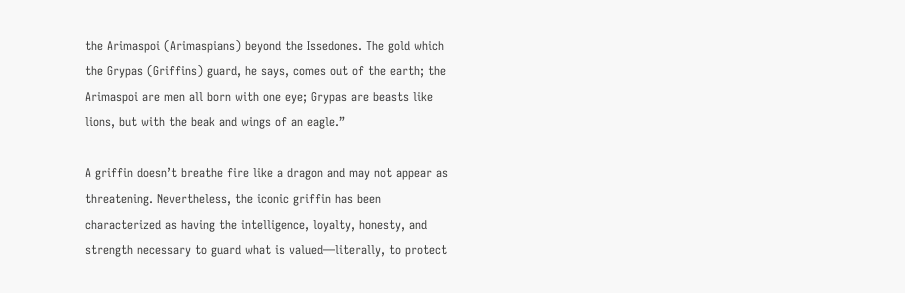the Arimaspoi (Arimaspians) beyond the Issedones. The gold which the Grypas (Griffins) guard, he says, comes out of the earth; the Arimaspoi are men all born with one eye; Grypas are beasts like lions, but with the beak and wings of an eagle.”

A griffin doesn’t breathe fire like a dragon and may not appear as threatening. Nevertheless, the iconic griffin has been characterized as having the intelligence, loyalty, honesty, and strength necessary to guard what is valued—literally, to protect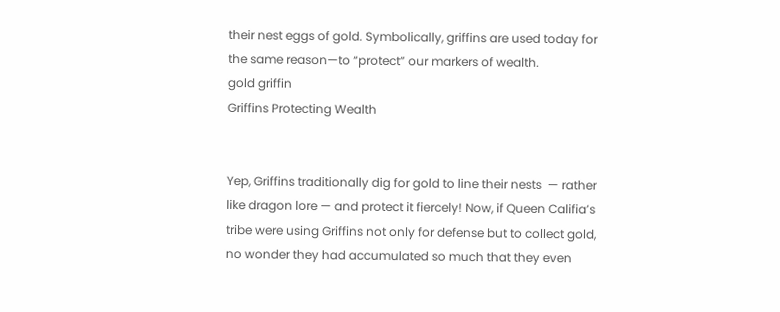their nest eggs of gold. Symbolically, griffins are used today for the same reason—to “protect” our markers of wealth.
gold griffin
Griffins Protecting Wealth


Yep, Griffins traditionally dig for gold to line their nests  — rather like dragon lore — and protect it fiercely! Now, if Queen Califia’s tribe were using Griffins not only for defense but to collect gold, no wonder they had accumulated so much that they even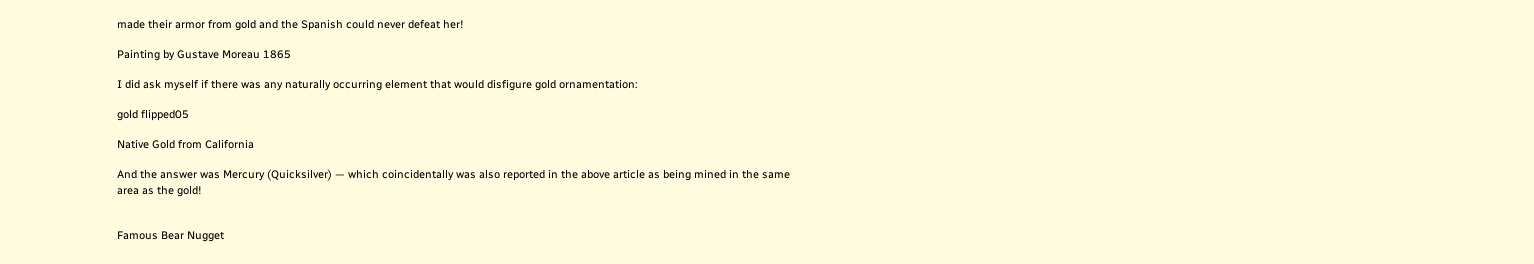made their armor from gold and the Spanish could never defeat her!

Painting by Gustave Moreau 1865

I did ask myself if there was any naturally occurring element that would disfigure gold ornamentation:

gold flipped05

Native Gold from California

And the answer was Mercury (Quicksilver) — which coincidentally was also reported in the above article as being mined in the same area as the gold!


Famous Bear Nugget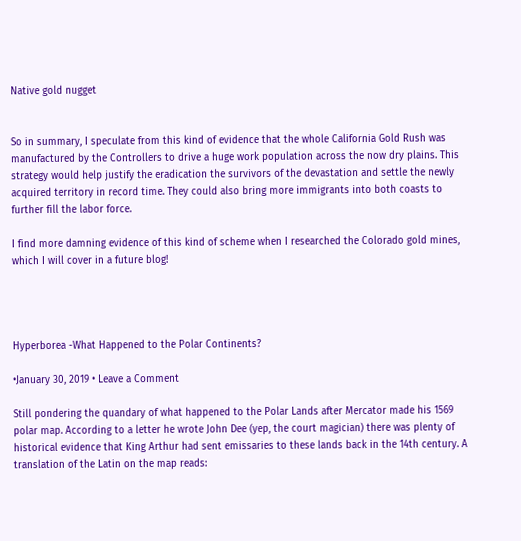Native gold nugget


So in summary, I speculate from this kind of evidence that the whole California Gold Rush was manufactured by the Controllers to drive a huge work population across the now dry plains. This strategy would help justify the eradication the survivors of the devastation and settle the newly acquired territory in record time. They could also bring more immigrants into both coasts to further fill the labor force.

I find more damning evidence of this kind of scheme when I researched the Colorado gold mines, which I will cover in a future blog!




Hyperborea -What Happened to the Polar Continents?

•January 30, 2019 • Leave a Comment

Still pondering the quandary of what happened to the Polar Lands after Mercator made his 1569 polar map. According to a letter he wrote John Dee (yep, the court magician) there was plenty of historical evidence that King Arthur had sent emissaries to these lands back in the 14th century. A translation of the Latin on the map reads: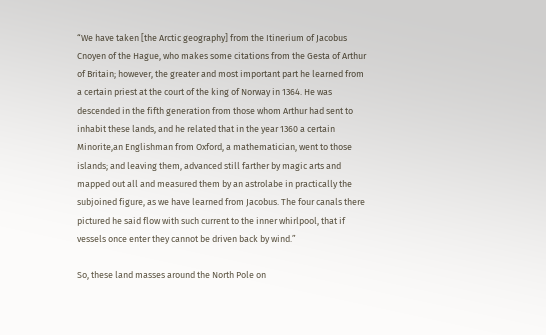“We have taken [the Arctic geography] from the Itinerium of Jacobus Cnoyen of the Hague, who makes some citations from the Gesta of Arthur of Britain; however, the greater and most important part he learned from a certain priest at the court of the king of Norway in 1364. He was descended in the fifth generation from those whom Arthur had sent to inhabit these lands, and he related that in the year 1360 a certain Minorite,an Englishman from Oxford, a mathematician, went to those islands; and leaving them, advanced still farther by magic arts and mapped out all and measured them by an astrolabe in practically the subjoined figure, as we have learned from Jacobus. The four canals there pictured he said flow with such current to the inner whirlpool, that if vessels once enter they cannot be driven back by wind.”

So, these land masses around the North Pole on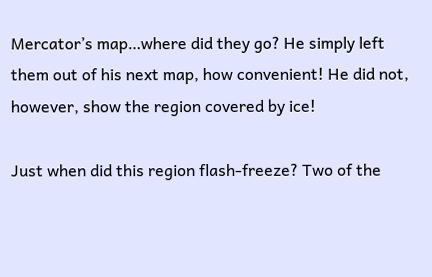Mercator’s map…where did they go? He simply left them out of his next map, how convenient! He did not, however, show the region covered by ice!

Just when did this region flash-freeze? Two of the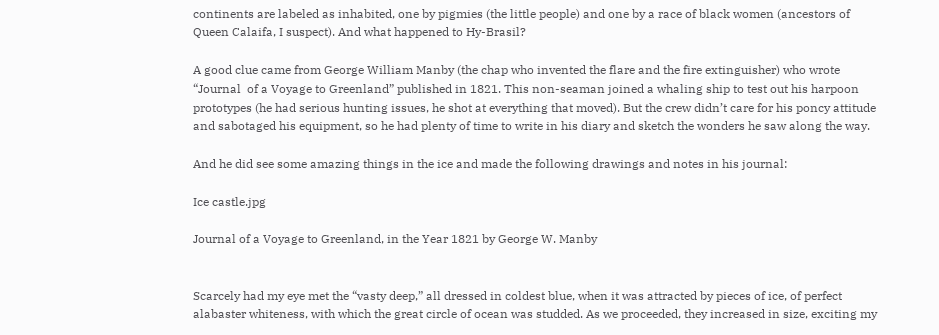continents are labeled as inhabited, one by pigmies (the little people) and one by a race of black women (ancestors of Queen Calaifa, I suspect). And what happened to Hy-Brasil?

A good clue came from George William Manby (the chap who invented the flare and the fire extinguisher) who wrote “Journal  of a Voyage to Greenland” published in 1821. This non-seaman joined a whaling ship to test out his harpoon prototypes (he had serious hunting issues, he shot at everything that moved). But the crew didn’t care for his poncy attitude and sabotaged his equipment, so he had plenty of time to write in his diary and sketch the wonders he saw along the way.

And he did see some amazing things in the ice and made the following drawings and notes in his journal:

Ice castle.jpg

Journal of a Voyage to Greenland, in the Year 1821 by George W. Manby


Scarcely had my eye met the “vasty deep,” all dressed in coldest blue, when it was attracted by pieces of ice, of perfect alabaster whiteness, with which the great circle of ocean was studded. As we proceeded, they increased in size, exciting my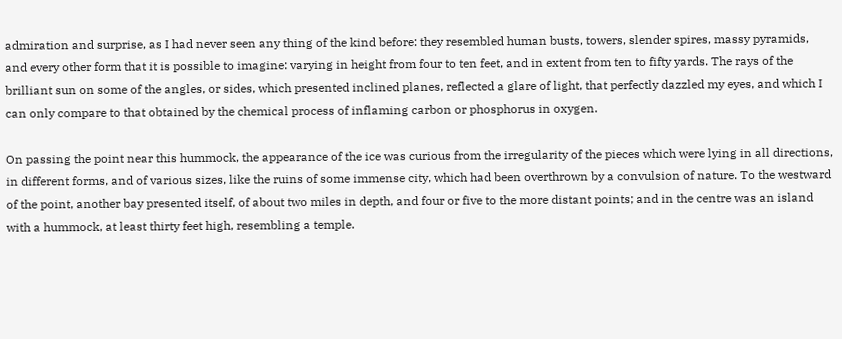admiration and surprise, as I had never seen any thing of the kind before: they resembled human busts, towers, slender spires, massy pyramids, and every other form that it is possible to imagine: varying in height from four to ten feet, and in extent from ten to fifty yards. The rays of the brilliant sun on some of the angles, or sides, which presented inclined planes, reflected a glare of light, that perfectly dazzled my eyes, and which I can only compare to that obtained by the chemical process of inflaming carbon or phosphorus in oxygen.

On passing the point near this hummock, the appearance of the ice was curious from the irregularity of the pieces which were lying in all directions, in different forms, and of various sizes, like the ruins of some immense city, which had been overthrown by a convulsion of nature. To the westward of the point, another bay presented itself, of about two miles in depth, and four or five to the more distant points; and in the centre was an island with a hummock, at least thirty feet high, resembling a temple.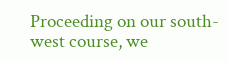Proceeding on our south-west course, we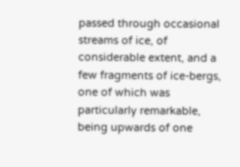passed through occasional streams of ice, of considerable extent, and a few fragments of ice-bergs, one of which was particularly remarkable, being upwards of one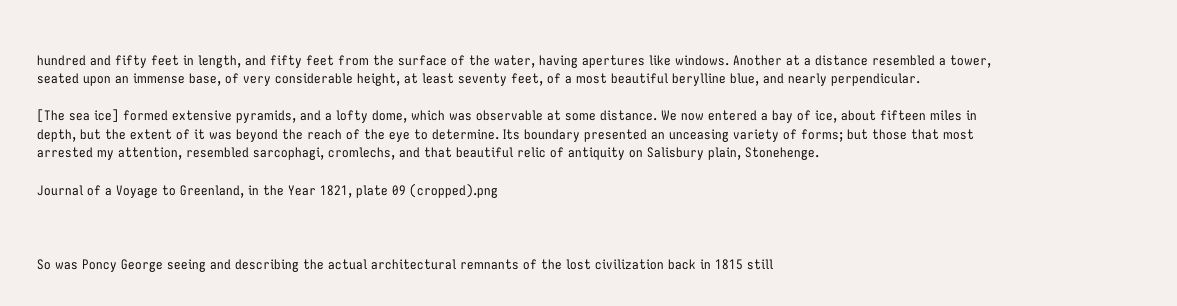hundred and fifty feet in length, and fifty feet from the surface of the water, having apertures like windows. Another at a distance resembled a tower, seated upon an immense base, of very considerable height, at least seventy feet, of a most beautiful berylline blue, and nearly perpendicular.

[The sea ice] formed extensive pyramids, and a lofty dome, which was observable at some distance. We now entered a bay of ice, about fifteen miles in depth, but the extent of it was beyond the reach of the eye to determine. Its boundary presented an unceasing variety of forms; but those that most arrested my attention, resembled sarcophagi, cromlechs, and that beautiful relic of antiquity on Salisbury plain, Stonehenge.

Journal of a Voyage to Greenland, in the Year 1821, plate 09 (cropped).png



So was Poncy George seeing and describing the actual architectural remnants of the lost civilization back in 1815 still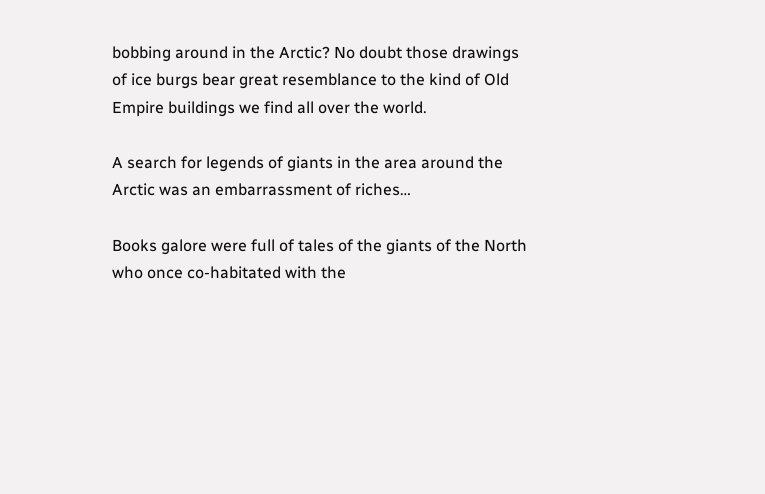bobbing around in the Arctic? No doubt those drawings of ice burgs bear great resemblance to the kind of Old Empire buildings we find all over the world.

A search for legends of giants in the area around the Arctic was an embarrassment of riches…

Books galore were full of tales of the giants of the North who once co-habitated with the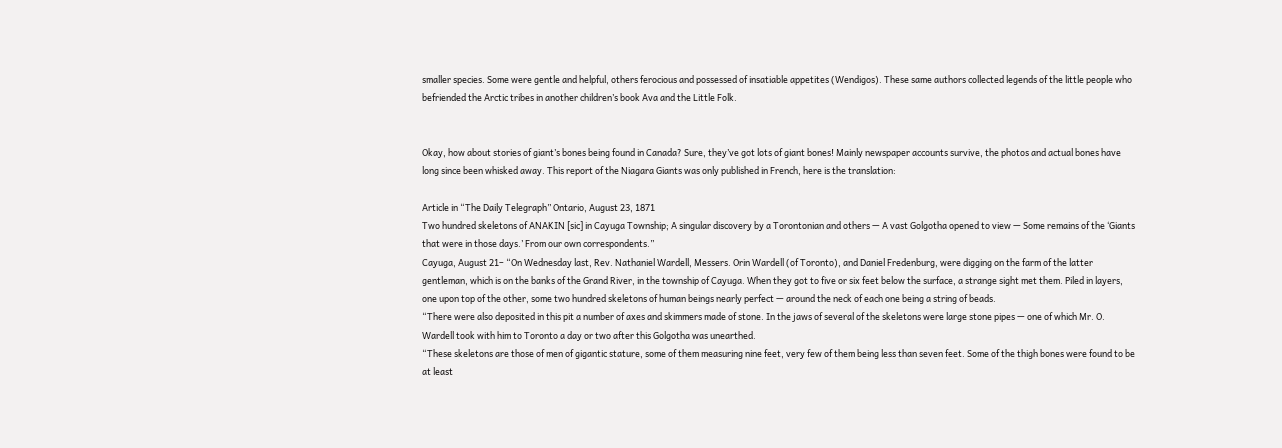smaller species. Some were gentle and helpful, others ferocious and possessed of insatiable appetites (Wendigos). These same authors collected legends of the little people who befriended the Arctic tribes in another children’s book Ava and the Little Folk.


Okay, how about stories of giant’s bones being found in Canada? Sure, they’ve got lots of giant bones! Mainly newspaper accounts survive, the photos and actual bones have long since been whisked away. This report of the Niagara Giants was only published in French, here is the translation:

Article in “The Daily Telegraph” Ontario, August 23, 1871
Two hundred skeletons of ANAKIN [sic] in Cayuga Township; A singular discovery by a Torontonian and others — A vast Golgotha opened to view — Some remains of the ‘Giants that were in those days.’ From our own correspondents.”
Cayuga, August 21– “On Wednesday last, Rev. Nathaniel Wardell, Messers. Orin Wardell (of Toronto), and Daniel Fredenburg, were digging on the farm of the latter gentleman, which is on the banks of the Grand River, in the township of Cayuga. When they got to five or six feet below the surface, a strange sight met them. Piled in layers, one upon top of the other, some two hundred skeletons of human beings nearly perfect — around the neck of each one being a string of beads.
“There were also deposited in this pit a number of axes and skimmers made of stone. In the jaws of several of the skeletons were large stone pipes — one of which Mr. O. Wardell took with him to Toronto a day or two after this Golgotha was unearthed.
“These skeletons are those of men of gigantic stature, some of them measuring nine feet, very few of them being less than seven feet. Some of the thigh bones were found to be at least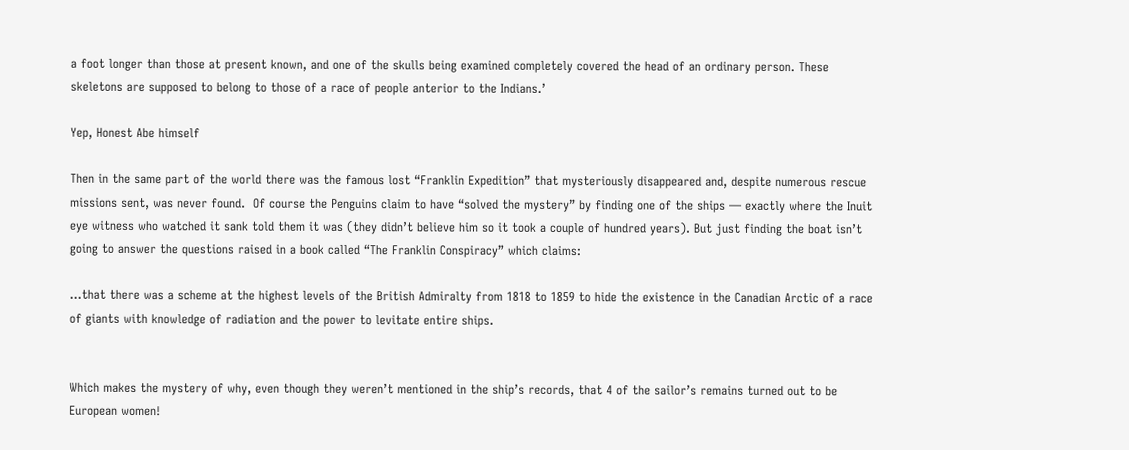a foot longer than those at present known, and one of the skulls being examined completely covered the head of an ordinary person. These skeletons are supposed to belong to those of a race of people anterior to the Indians.’

Yep, Honest Abe himself

Then in the same part of the world there was the famous lost “Franklin Expedition” that mysteriously disappeared and, despite numerous rescue missions sent, was never found.  Of course the Penguins claim to have “solved the mystery” by finding one of the ships — exactly where the Inuit eye witness who watched it sank told them it was (they didn’t believe him so it took a couple of hundred years). But just finding the boat isn’t going to answer the questions raised in a book called “The Franklin Conspiracy” which claims:

…that there was a scheme at the highest levels of the British Admiralty from 1818 to 1859 to hide the existence in the Canadian Arctic of a race of giants with knowledge of radiation and the power to levitate entire ships.


Which makes the mystery of why, even though they weren’t mentioned in the ship’s records, that 4 of the sailor’s remains turned out to be European women!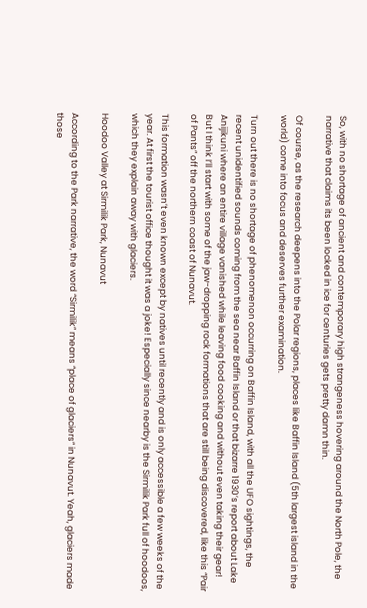So, with no shortage of ancient and contemporary high strangeness hovering around the North Pole, the narrative that claims its been locked in ice for centuries gets pretty damn thin.

Of course, as the research deepens into the Polar regions, places like Baffin Island (5th largest island in the world) come into focus and deserves further examination.

Turn out there is no shortage of phenomenon occurring on Baffin Island, with all the UFO sightings, the recent unidentified sounds coming from the sea near Baffin Island or that bizarre 1930’s report about Lake Anijikuni where an entire village vanished while leaving food cooking and without even taking their gear! But I think I’ll start with some of the jaw-dropping rock formations that are still being discovered, like this “Pair of Pants” off the northern coast of Nunavut.

This formation wasn’t even known except by natives until recently and is only accessible a few weeks of the year. At first the tourist office thought it was a joke! Especially since nearby is the Sirmilik Park full of hoodoos, which they explain away with glaciers.

Hoodoo Valley at Sirmilik Park, Nunavut

According to the Park narrative, the word “Sirmilik” means “place of glaciers” in Nunavut. Yeah, glaciers made those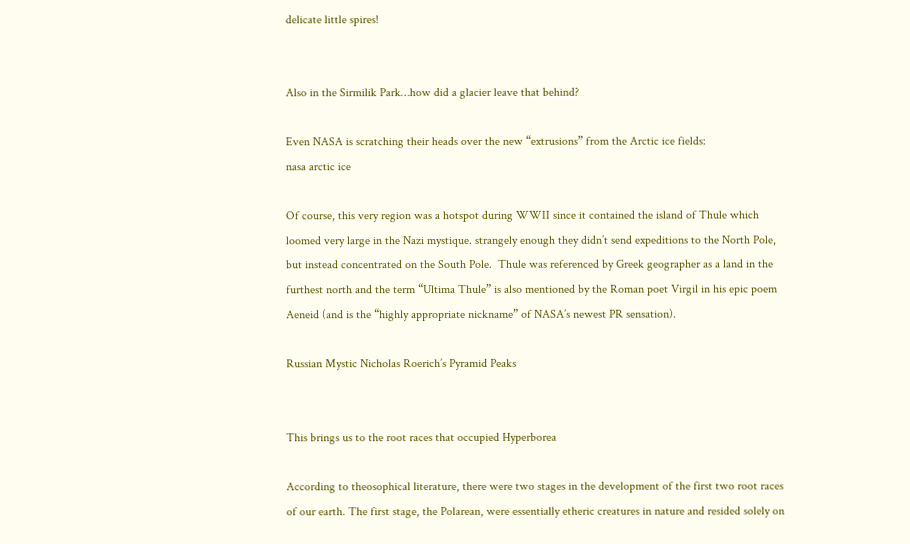delicate little spires!


Also in the Sirmilik Park…how did a glacier leave that behind?

Even NASA is scratching their heads over the new “extrusions” from the Arctic ice fields:
nasa arctic ice

Of course, this very region was a hotspot during WWII since it contained the island of Thule which loomed very large in the Nazi mystique. strangely enough they didn’t send expeditions to the North Pole, but instead concentrated on the South Pole.  Thule was referenced by Greek geographer as a land in the furthest north and the term “Ultima Thule” is also mentioned by the Roman poet Virgil in his epic poem Aeneid (and is the “highly appropriate nickname” of NASA’s newest PR sensation).

Russian Mystic Nicholas Roerich’s Pyramid Peaks


This brings us to the root races that occupied Hyperborea

According to theosophical literature, there were two stages in the development of the first two root races of our earth. The first stage, the Polarean, were essentially etheric creatures in nature and resided solely on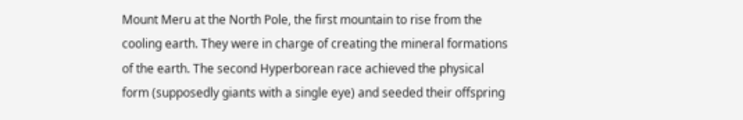Mount Meru at the North Pole, the first mountain to rise from the cooling earth. They were in charge of creating the mineral formations of the earth. The second Hyperborean race achieved the physical form (supposedly giants with a single eye) and seeded their offspring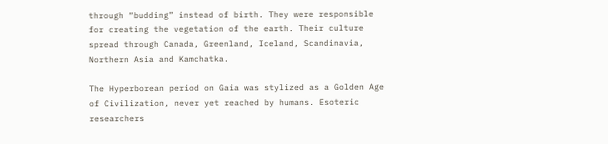through “budding” instead of birth. They were responsible for creating the vegetation of the earth. Their culture spread through Canada, Greenland, Iceland, Scandinavia, Northern Asia and Kamchatka.

The Hyperborean period on Gaia was stylized as a Golden Age of Civilization, never yet reached by humans. Esoteric researchers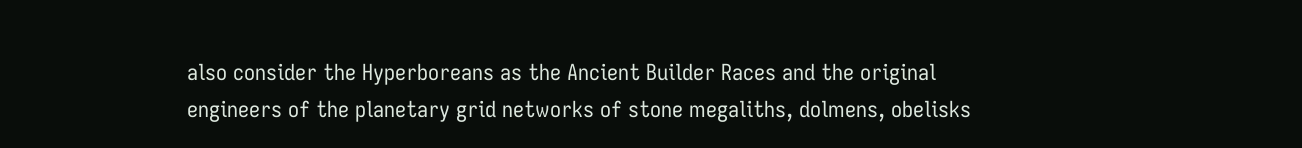also consider the Hyperboreans as the Ancient Builder Races and the original engineers of the planetary grid networks of stone megaliths, dolmens, obelisks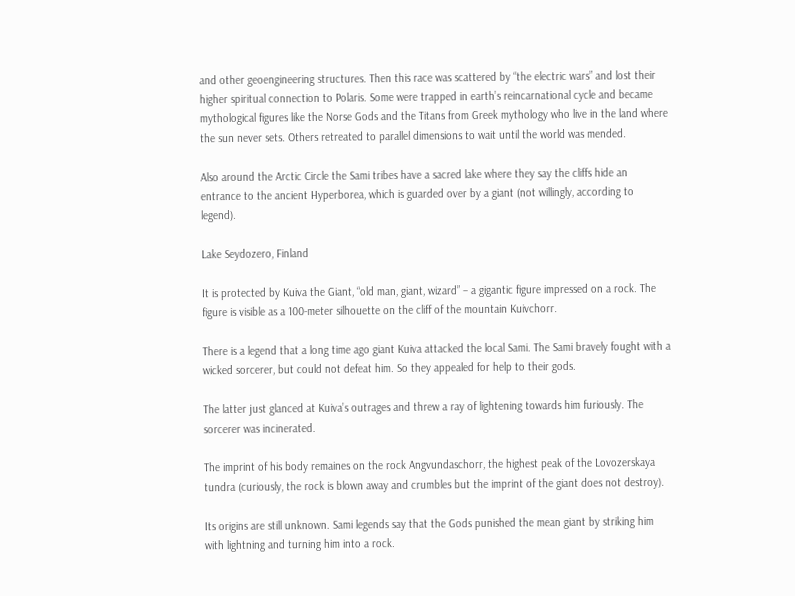and other geoengineering structures. Then this race was scattered by “the electric wars” and lost their higher spiritual connection to Polaris. Some were trapped in earth’s reincarnational cycle and became mythological figures like the Norse Gods and the Titans from Greek mythology who live in the land where the sun never sets. Others retreated to parallel dimensions to wait until the world was mended.

Also around the Arctic Circle the Sami tribes have a sacred lake where they say the cliffs hide an entrance to the ancient Hyperborea, which is guarded over by a giant (not willingly, according to legend).

Lake Seydozero, Finland

It is protected by Kuiva the Giant, “old man, giant, wizard” – a gigantic figure impressed on a rock. The figure is visible as a 100-meter silhouette on the cliff of the mountain Kuivchorr.

There is a legend that a long time ago giant Kuiva attacked the local Sami. The Sami bravely fought with a wicked sorcerer, but could not defeat him. So they appealed for help to their gods.

The latter just glanced at Kuiva’s outrages and threw a ray of lightening towards him furiously. The sorcerer was incinerated.

The imprint of his body remaines on the rock Angvundaschorr, the highest peak of the Lovozerskaya tundra (curiously, the rock is blown away and crumbles but the imprint of the giant does not destroy).

Its origins are still unknown. Sami legends say that the Gods punished the mean giant by striking him with lightning and turning him into a rock.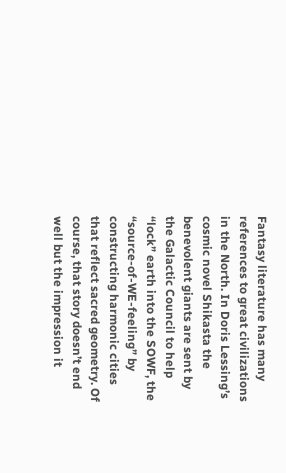Fantasy literature has many references to great civilizations in the North. In Doris Lessing’s cosmic novel Shikasta the benevolent giants are sent by the Galactic Council to help “lock” earth into the SOWF, the “source-of-WE-feeling” by constructing harmonic cities that reflect sacred geometry. Of course, that story doesn’t end well but the impression it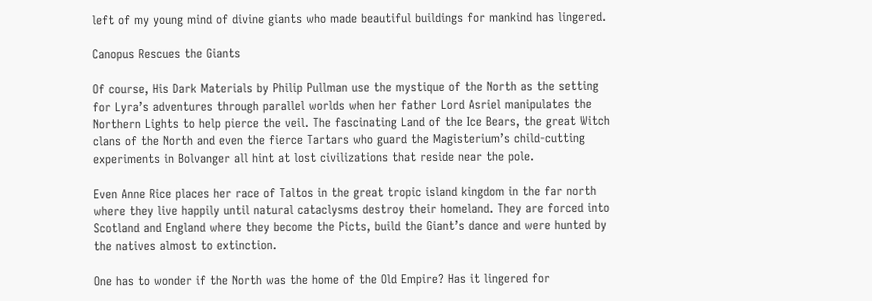left of my young mind of divine giants who made beautiful buildings for mankind has lingered.

Canopus Rescues the Giants

Of course, His Dark Materials by Philip Pullman use the mystique of the North as the setting for Lyra’s adventures through parallel worlds when her father Lord Asriel manipulates the Northern Lights to help pierce the veil. The fascinating Land of the Ice Bears, the great Witch clans of the North and even the fierce Tartars who guard the Magisterium’s child-cutting experiments in Bolvanger all hint at lost civilizations that reside near the pole.

Even Anne Rice places her race of Taltos in the great tropic island kingdom in the far north where they live happily until natural cataclysms destroy their homeland. They are forced into Scotland and England where they become the Picts, build the Giant’s dance and were hunted by the natives almost to extinction.

One has to wonder if the North was the home of the Old Empire? Has it lingered for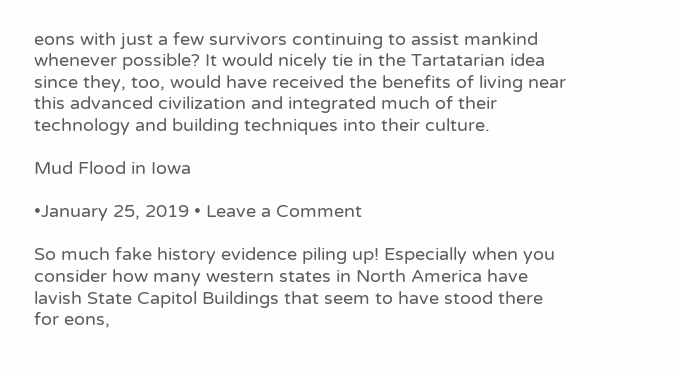eons with just a few survivors continuing to assist mankind whenever possible? It would nicely tie in the Tartatarian idea since they, too, would have received the benefits of living near this advanced civilization and integrated much of their technology and building techniques into their culture.

Mud Flood in Iowa

•January 25, 2019 • Leave a Comment

So much fake history evidence piling up! Especially when you consider how many western states in North America have lavish State Capitol Buildings that seem to have stood there for eons,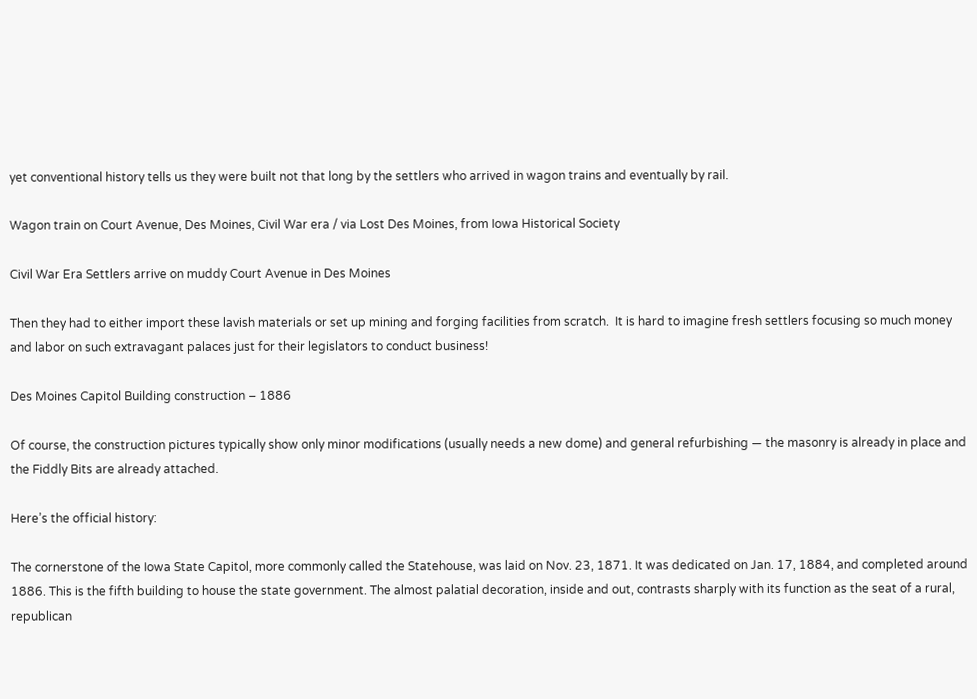yet conventional history tells us they were built not that long by the settlers who arrived in wagon trains and eventually by rail.

Wagon train on Court Avenue, Des Moines, Civil War era / via Lost Des Moines, from Iowa Historical Society

Civil War Era Settlers arrive on muddy Court Avenue in Des Moines

Then they had to either import these lavish materials or set up mining and forging facilities from scratch.  It is hard to imagine fresh settlers focusing so much money and labor on such extravagant palaces just for their legislators to conduct business!

Des Moines Capitol Building construction – 1886

Of course, the construction pictures typically show only minor modifications (usually needs a new dome) and general refurbishing — the masonry is already in place and the Fiddly Bits are already attached.

Here’s the official history:

The cornerstone of the Iowa State Capitol, more commonly called the Statehouse, was laid on Nov. 23, 1871. It was dedicated on Jan. 17, 1884, and completed around 1886. This is the fifth building to house the state government. The almost palatial decoration, inside and out, contrasts sharply with its function as the seat of a rural, republican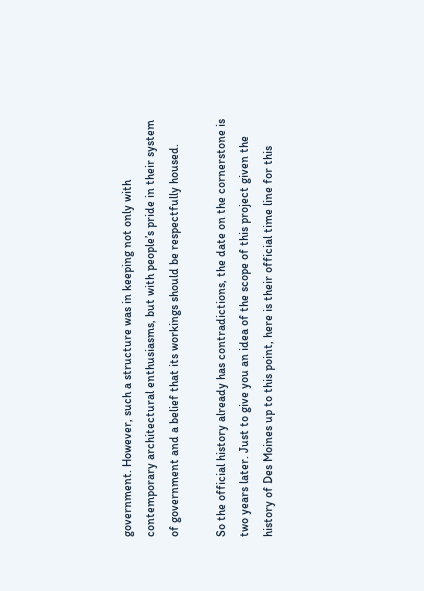government. However, such a structure was in keeping not only with contemporary architectural enthusiasms, but with people’s pride in their system of government and a belief that its workings should be respectfully housed.

So the official history already has contradictions, the date on the cornerstone is two years later. Just to give you an idea of the scope of this project given the history of Des Moines up to this point, here is their official time line for this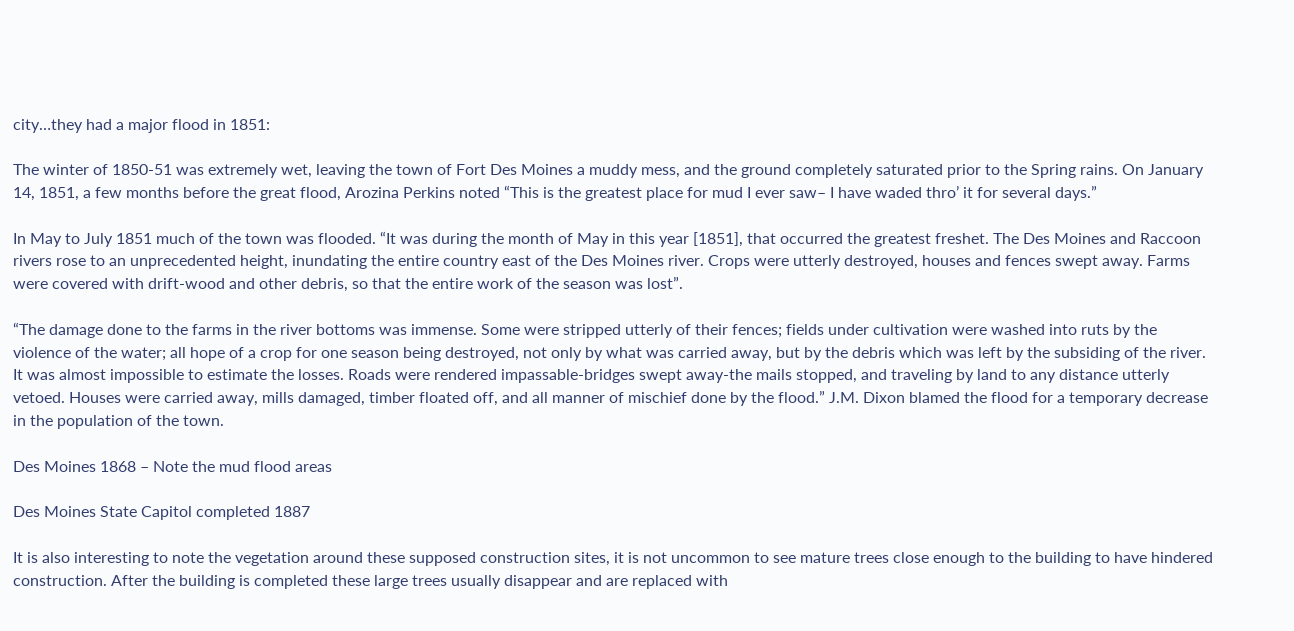city…they had a major flood in 1851:

The winter of 1850-51 was extremely wet, leaving the town of Fort Des Moines a muddy mess, and the ground completely saturated prior to the Spring rains. On January 14, 1851, a few months before the great flood, Arozina Perkins noted “This is the greatest place for mud I ever saw– I have waded thro’ it for several days.”

In May to July 1851 much of the town was flooded. “It was during the month of May in this year [1851], that occurred the greatest freshet. The Des Moines and Raccoon rivers rose to an unprecedented height, inundating the entire country east of the Des Moines river. Crops were utterly destroyed, houses and fences swept away. Farms were covered with drift-wood and other debris, so that the entire work of the season was lost”.

“The damage done to the farms in the river bottoms was immense. Some were stripped utterly of their fences; fields under cultivation were washed into ruts by the violence of the water; all hope of a crop for one season being destroyed, not only by what was carried away, but by the debris which was left by the subsiding of the river. It was almost impossible to estimate the losses. Roads were rendered impassable-bridges swept away-the mails stopped, and traveling by land to any distance utterly vetoed. Houses were carried away, mills damaged, timber floated off, and all manner of mischief done by the flood.” J.M. Dixon blamed the flood for a temporary decrease in the population of the town.

Des Moines 1868 – Note the mud flood areas

Des Moines State Capitol completed 1887

It is also interesting to note the vegetation around these supposed construction sites, it is not uncommon to see mature trees close enough to the building to have hindered construction. After the building is completed these large trees usually disappear and are replaced with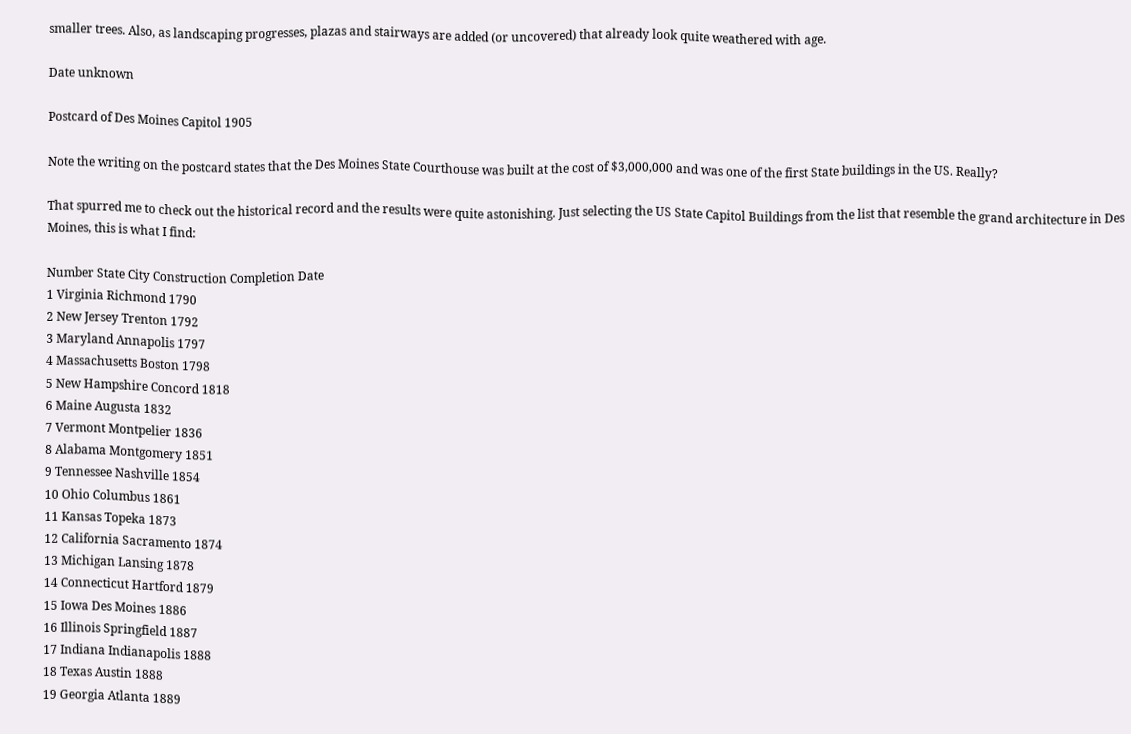smaller trees. Also, as landscaping progresses, plazas and stairways are added (or uncovered) that already look quite weathered with age.

Date unknown

Postcard of Des Moines Capitol 1905

Note the writing on the postcard states that the Des Moines State Courthouse was built at the cost of $3,000,000 and was one of the first State buildings in the US. Really?

That spurred me to check out the historical record and the results were quite astonishing. Just selecting the US State Capitol Buildings from the list that resemble the grand architecture in Des Moines, this is what I find:

Number State City Construction Completion Date
1 Virginia Richmond 1790
2 New Jersey Trenton 1792
3 Maryland Annapolis 1797
4 Massachusetts Boston 1798
5 New Hampshire Concord 1818
6 Maine Augusta 1832
7 Vermont Montpelier 1836
8 Alabama Montgomery 1851
9 Tennessee Nashville 1854
10 Ohio Columbus 1861
11 Kansas Topeka 1873
12 California Sacramento 1874
13 Michigan Lansing 1878
14 Connecticut Hartford 1879
15 Iowa Des Moines 1886
16 Illinois Springfield 1887
17 Indiana Indianapolis 1888
18 Texas Austin 1888
19 Georgia Atlanta 1889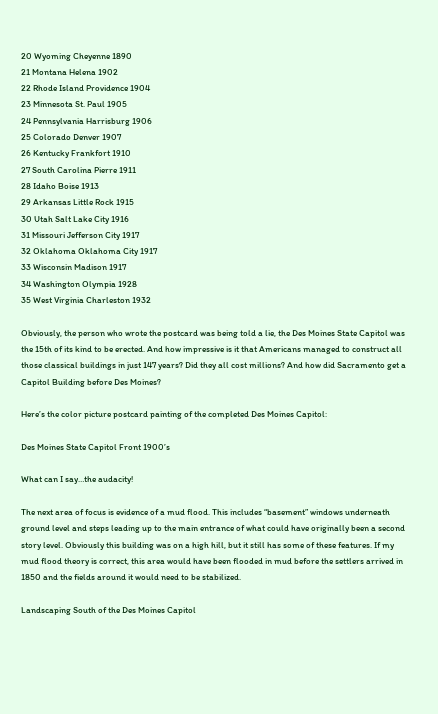20 Wyoming Cheyenne 1890
21 Montana Helena 1902
22 Rhode Island Providence 1904
23 Minnesota St. Paul 1905
24 Pennsylvania Harrisburg 1906
25 Colorado Denver 1907
26 Kentucky Frankfort 1910
27 South Carolina Pierre 1911
28 Idaho Boise 1913
29 Arkansas Little Rock 1915
30 Utah Salt Lake City 1916
31 Missouri Jefferson City 1917
32 Oklahoma Oklahoma City 1917
33 Wisconsin Madison 1917
34 Washington Olympia 1928
35 West Virginia Charleston 1932

Obviously, the person who wrote the postcard was being told a lie, the Des Moines State Capitol was the 15th of its kind to be erected. And how impressive is it that Americans managed to construct all those classical buildings in just 147 years? Did they all cost millions? And how did Sacramento get a Capitol Building before Des Moines?

Here’s the color picture postcard painting of the completed Des Moines Capitol:

Des Moines State Capitol Front 1900’s

What can I say…the audacity!

The next area of focus is evidence of a mud flood. This includes “basement” windows underneath ground level and steps leading up to the main entrance of what could have originally been a second story level. Obviously this building was on a high hill, but it still has some of these features. If my mud flood theory is correct, this area would have been flooded in mud before the settlers arrived in 1850 and the fields around it would need to be stabilized.

Landscaping South of the Des Moines Capitol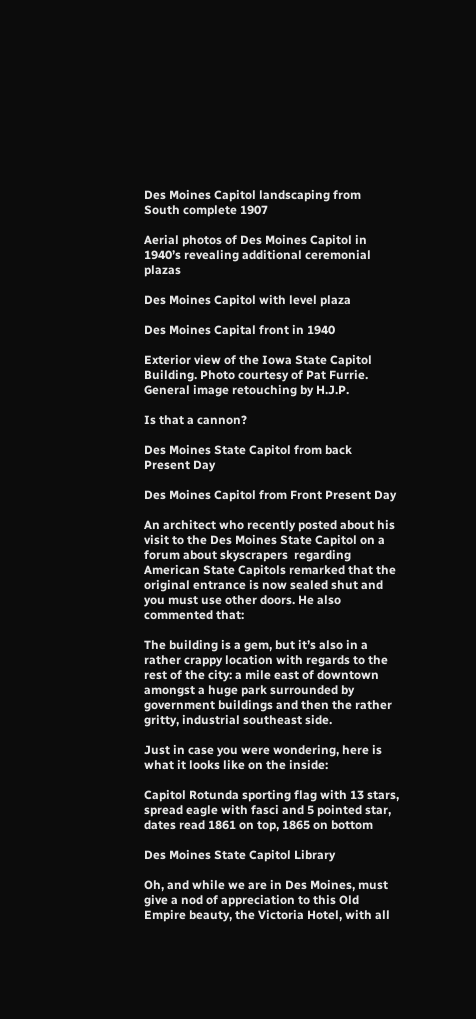Des Moines Capitol landscaping from South complete 1907

Aerial photos of Des Moines Capitol in 1940’s revealing additional ceremonial plazas

Des Moines Capitol with level plaza

Des Moines Capital front in 1940

Exterior view of the Iowa State Capitol Building. Photo courtesy of Pat Furrie. General image retouching by H.J.P.

Is that a cannon?

Des Moines State Capitol from back Present Day

Des Moines Capitol from Front Present Day

An architect who recently posted about his visit to the Des Moines State Capitol on a forum about skyscrapers  regarding American State Capitols remarked that the original entrance is now sealed shut and you must use other doors. He also commented that:

The building is a gem, but it’s also in a rather crappy location with regards to the rest of the city: a mile east of downtown amongst a huge park surrounded by government buildings and then the rather gritty, industrial southeast side.

Just in case you were wondering, here is what it looks like on the inside:

Capitol Rotunda sporting flag with 13 stars, spread eagle with fasci and 5 pointed star, dates read 1861 on top, 1865 on bottom

Des Moines State Capitol Library

Oh, and while we are in Des Moines, must give a nod of appreciation to this Old Empire beauty, the Victoria Hotel, with all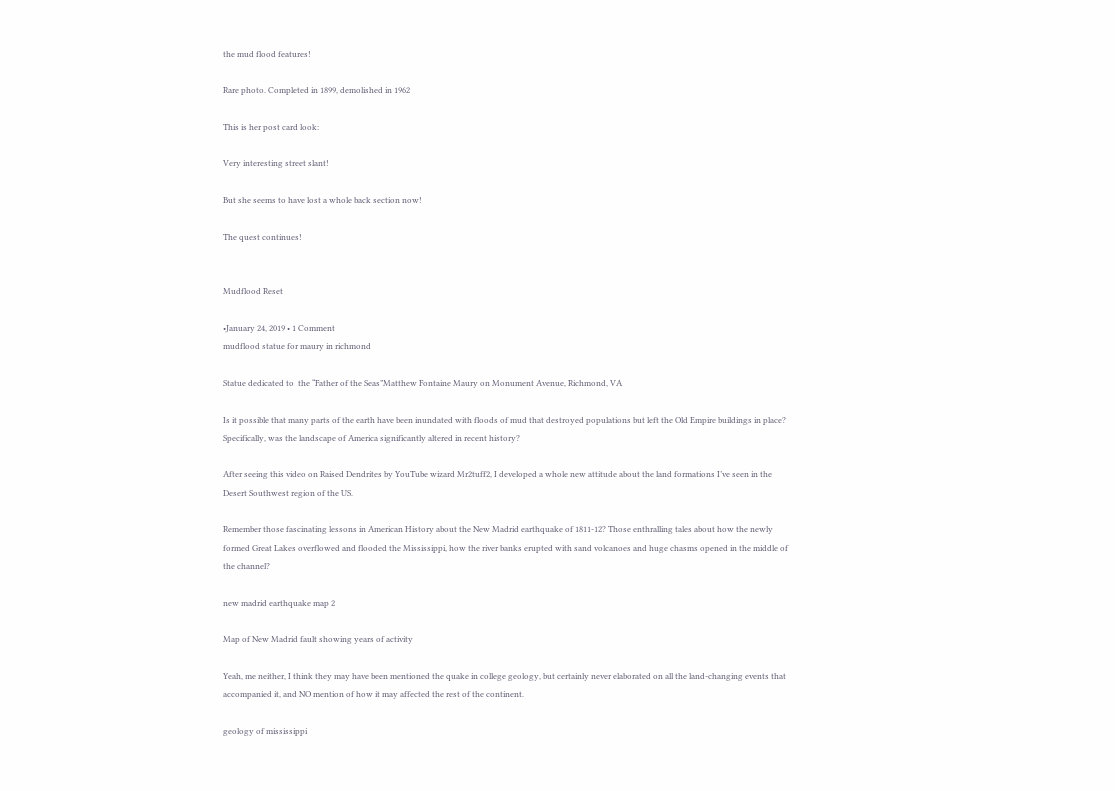the mud flood features!

Rare photo. Completed in 1899, demolished in 1962

This is her post card look:

Very interesting street slant!

But she seems to have lost a whole back section now!

The quest continues!


Mudflood Reset

•January 24, 2019 • 1 Comment
mudflood statue for maury in richmond

Statue dedicated to  the “Father of the Seas”Matthew Fontaine Maury on Monument Avenue, Richmond, VA

Is it possible that many parts of the earth have been inundated with floods of mud that destroyed populations but left the Old Empire buildings in place? Specifically, was the landscape of America significantly altered in recent history?

After seeing this video on Raised Dendrites by YouTube wizard Mr2tuff2, I developed a whole new attitude about the land formations I’ve seen in the Desert Southwest region of the US.

Remember those fascinating lessons in American History about the New Madrid earthquake of 1811-12? Those enthralling tales about how the newly formed Great Lakes overflowed and flooded the Mississippi, how the river banks erupted with sand volcanoes and huge chasms opened in the middle of the channel?

new madrid earthquake map 2

Map of New Madrid fault showing years of activity

Yeah, me neither, I think they may have been mentioned the quake in college geology, but certainly never elaborated on all the land-changing events that accompanied it, and NO mention of how it may affected the rest of the continent.

geology of mississippi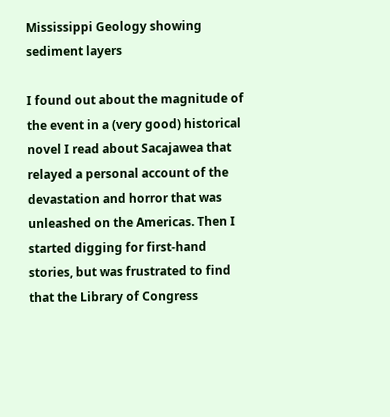Mississippi Geology showing sediment layers

I found out about the magnitude of the event in a (very good) historical novel I read about Sacajawea that relayed a personal account of the devastation and horror that was unleashed on the Americas. Then I started digging for first-hand stories, but was frustrated to find that the Library of Congress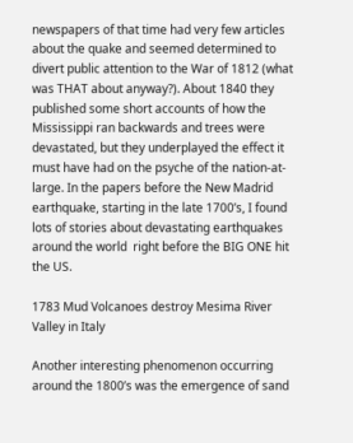newspapers of that time had very few articles about the quake and seemed determined to divert public attention to the War of 1812 (what was THAT about anyway?). About 1840 they published some short accounts of how the Mississippi ran backwards and trees were devastated, but they underplayed the effect it must have had on the psyche of the nation-at-large. In the papers before the New Madrid earthquake, starting in the late 1700’s, I found lots of stories about devastating earthquakes around the world  right before the BIG ONE hit the US.

1783 Mud Volcanoes destroy Mesima River Valley in Italy

Another interesting phenomenon occurring around the 1800’s was the emergence of sand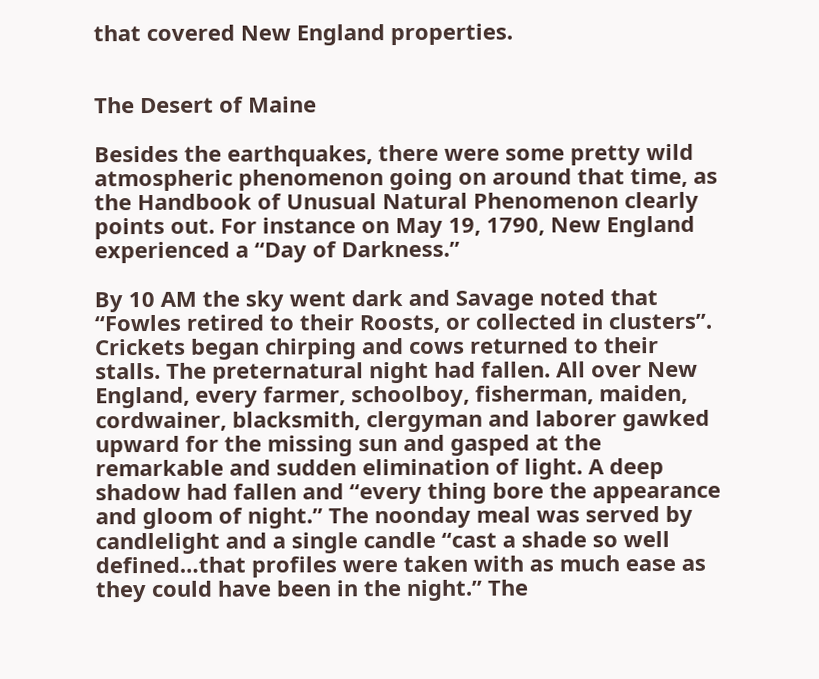that covered New England properties.


The Desert of Maine

Besides the earthquakes, there were some pretty wild atmospheric phenomenon going on around that time, as the Handbook of Unusual Natural Phenomenon clearly points out. For instance on May 19, 1790, New England experienced a “Day of Darkness.”

By 10 AM the sky went dark and Savage noted that “Fowles retired to their Roosts, or collected in clusters”. Crickets began chirping and cows returned to their stalls. The preternatural night had fallen. All over New England, every farmer, schoolboy, fisherman, maiden, cordwainer, blacksmith, clergyman and laborer gawked upward for the missing sun and gasped at the remarkable and sudden elimination of light. A deep shadow had fallen and “every thing bore the appearance and gloom of night.” The noonday meal was served by candlelight and a single candle “cast a shade so well defined…that profiles were taken with as much ease as they could have been in the night.” The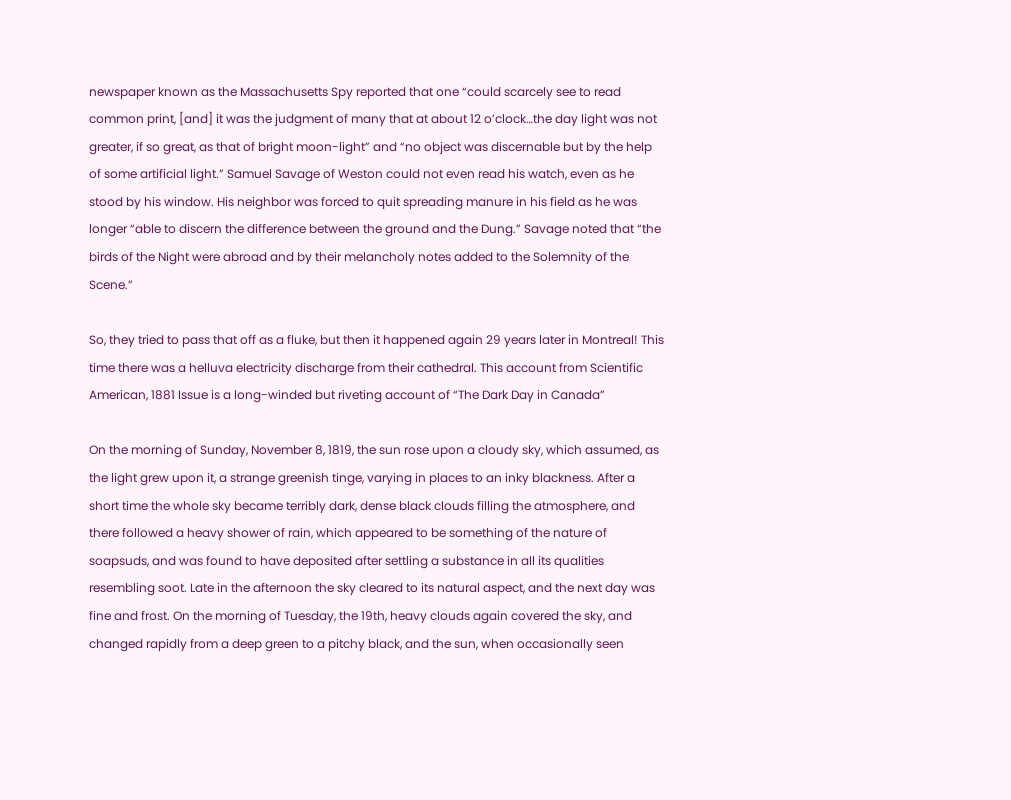newspaper known as the Massachusetts Spy reported that one “could scarcely see to read common print, [and] it was the judgment of many that at about 12 o’clock…the day light was not greater, if so great, as that of bright moon-light” and “no object was discernable but by the help of some artificial light.” Samuel Savage of Weston could not even read his watch, even as he stood by his window. His neighbor was forced to quit spreading manure in his field as he was longer “able to discern the difference between the ground and the Dung.” Savage noted that “the birds of the Night were abroad and by their melancholy notes added to the Solemnity of the Scene.”

So, they tried to pass that off as a fluke, but then it happened again 29 years later in Montreal! This time there was a helluva electricity discharge from their cathedral. This account from Scientific American, 1881 Issue is a long-winded but riveting account of “The Dark Day in Canada”

On the morning of Sunday, November 8, 1819, the sun rose upon a cloudy sky, which assumed, as the light grew upon it, a strange greenish tinge, varying in places to an inky blackness. After a short time the whole sky became terribly dark, dense black clouds filling the atmosphere, and there followed a heavy shower of rain, which appeared to be something of the nature of soapsuds, and was found to have deposited after settling a substance in all its qualities resembling soot. Late in the afternoon the sky cleared to its natural aspect, and the next day was fine and frost. On the morning of Tuesday, the 19th, heavy clouds again covered the sky, and changed rapidly from a deep green to a pitchy black, and the sun, when occasionally seen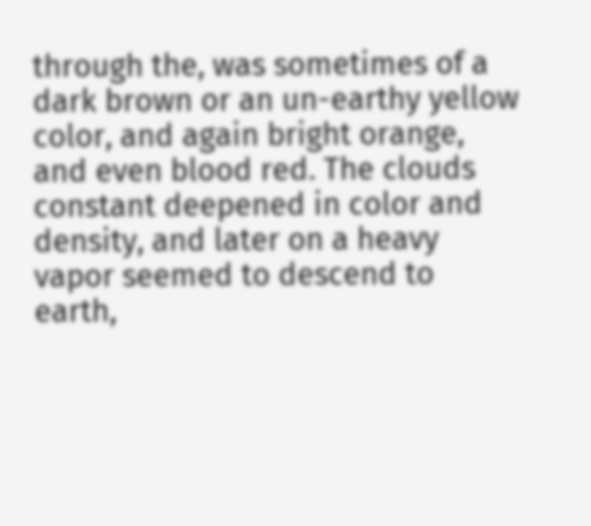through the, was sometimes of a dark brown or an un-earthy yellow color, and again bright orange, and even blood red. The clouds constant deepened in color and density, and later on a heavy vapor seemed to descend to earth,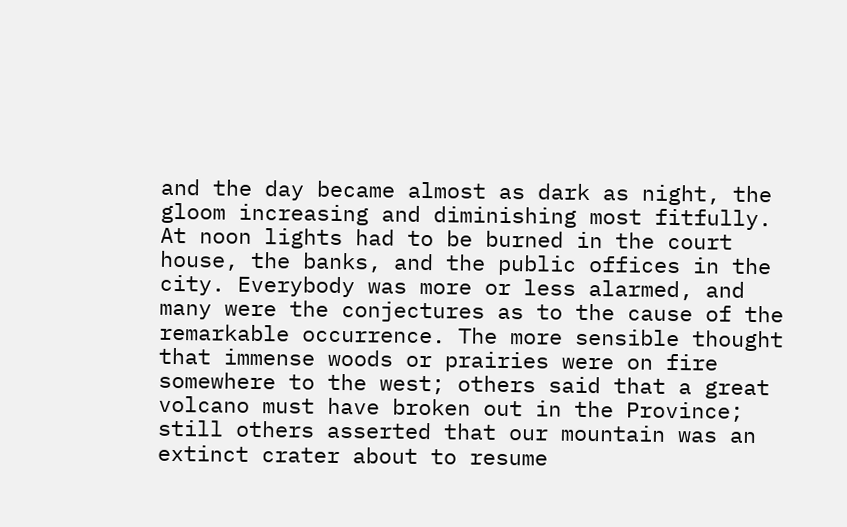and the day became almost as dark as night, the gloom increasing and diminishing most fitfully. At noon lights had to be burned in the court house, the banks, and the public offices in the city. Everybody was more or less alarmed, and many were the conjectures as to the cause of the remarkable occurrence. The more sensible thought that immense woods or prairies were on fire somewhere to the west; others said that a great volcano must have broken out in the Province; still others asserted that our mountain was an extinct crater about to resume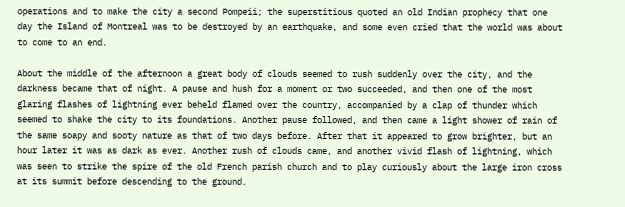operations and to make the city a second Pompeii; the superstitious quoted an old Indian prophecy that one day the Island of Montreal was to be destroyed by an earthquake, and some even cried that the world was about to come to an end.

About the middle of the afternoon a great body of clouds seemed to rush suddenly over the city, and the darkness became that of night. A pause and hush for a moment or two succeeded, and then one of the most glaring flashes of lightning ever beheld flamed over the country, accompanied by a clap of thunder which seemed to shake the city to its foundations. Another pause followed, and then came a light shower of rain of the same soapy and sooty nature as that of two days before. After that it appeared to grow brighter, but an hour later it was as dark as ever. Another rush of clouds came, and another vivid flash of lightning, which was seen to strike the spire of the old French parish church and to play curiously about the large iron cross at its summit before descending to the ground.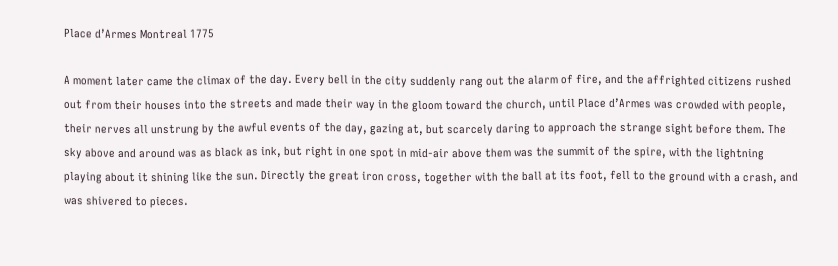Place d’Armes Montreal 1775

A moment later came the climax of the day. Every bell in the city suddenly rang out the alarm of fire, and the affrighted citizens rushed out from their houses into the streets and made their way in the gloom toward the church, until Place d’Armes was crowded with people, their nerves all unstrung by the awful events of the day, gazing at, but scarcely daring to approach the strange sight before them. The sky above and around was as black as ink, but right in one spot in mid-air above them was the summit of the spire, with the lightning playing about it shining like the sun. Directly the great iron cross, together with the ball at its foot, fell to the ground with a crash, and was shivered to pieces.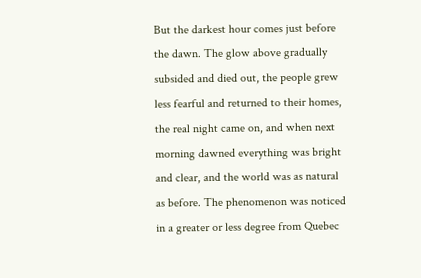But the darkest hour comes just before the dawn. The glow above gradually subsided and died out, the people grew less fearful and returned to their homes, the real night came on, and when next morning dawned everything was bright and clear, and the world was as natural as before. The phenomenon was noticed in a greater or less degree from Quebec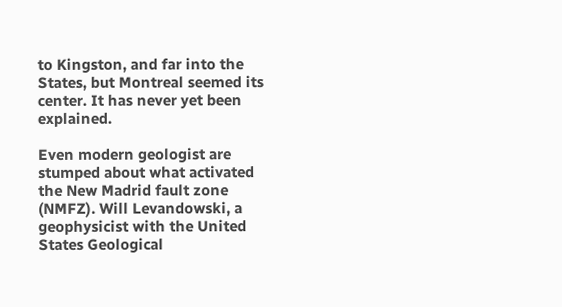to Kingston, and far into the States, but Montreal seemed its center. It has never yet been explained.

Even modern geologist are stumped about what activated the New Madrid fault zone (NMFZ). Will Levandowski, a geophysicist with the United States Geological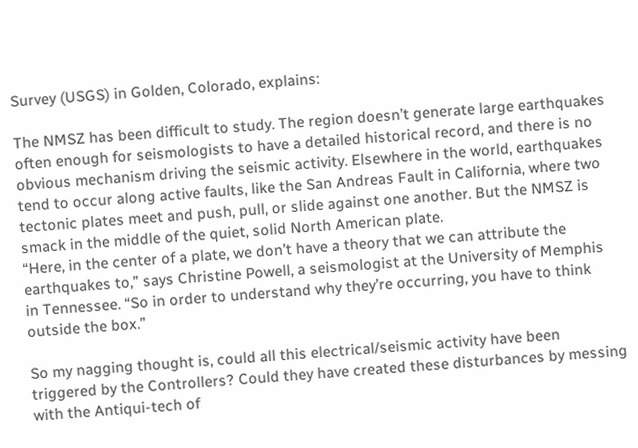Survey (USGS) in Golden, Colorado, explains:

The NMSZ has been difficult to study. The region doesn’t generate large earthquakes often enough for seismologists to have a detailed historical record, and there is no obvious mechanism driving the seismic activity. Elsewhere in the world, earthquakes tend to occur along active faults, like the San Andreas Fault in California, where two tectonic plates meet and push, pull, or slide against one another. But the NMSZ is smack in the middle of the quiet, solid North American plate.
“Here, in the center of a plate, we don’t have a theory that we can attribute the earthquakes to,” says Christine Powell, a seismologist at the University of Memphis in Tennessee. “So in order to understand why they’re occurring, you have to think outside the box.”

So my nagging thought is, could all this electrical/seismic activity have been triggered by the Controllers? Could they have created these disturbances by messing with the Antiqui-tech of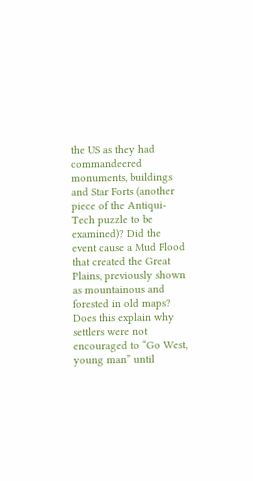the US as they had commandeered monuments, buildings and Star Forts (another piece of the Antiqui-Tech puzzle to be examined)? Did the event cause a Mud Flood that created the Great Plains, previously shown as mountainous and forested in old maps?  Does this explain why settlers were not encouraged to “Go West, young man” until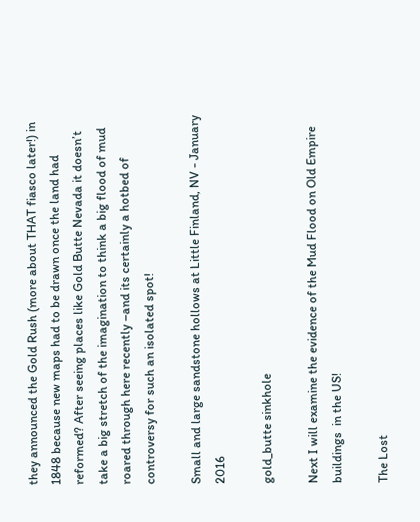they announced the Gold Rush (more about THAT fiasco later!) in 1848 because new maps had to be drawn once the land had reformed? After seeing places like Gold Butte Nevada it doesn’t take a big stretch of the imagination to think a big flood of mud roared through here recently –and its certainly a hotbed of controversy for such an isolated spot!

Small and large sandstone hollows at Little Finland, NV - January 2016

gold_butte sinkhole

Next I will examine the evidence of the Mud Flood on Old Empire buildings  in the US!

The Lost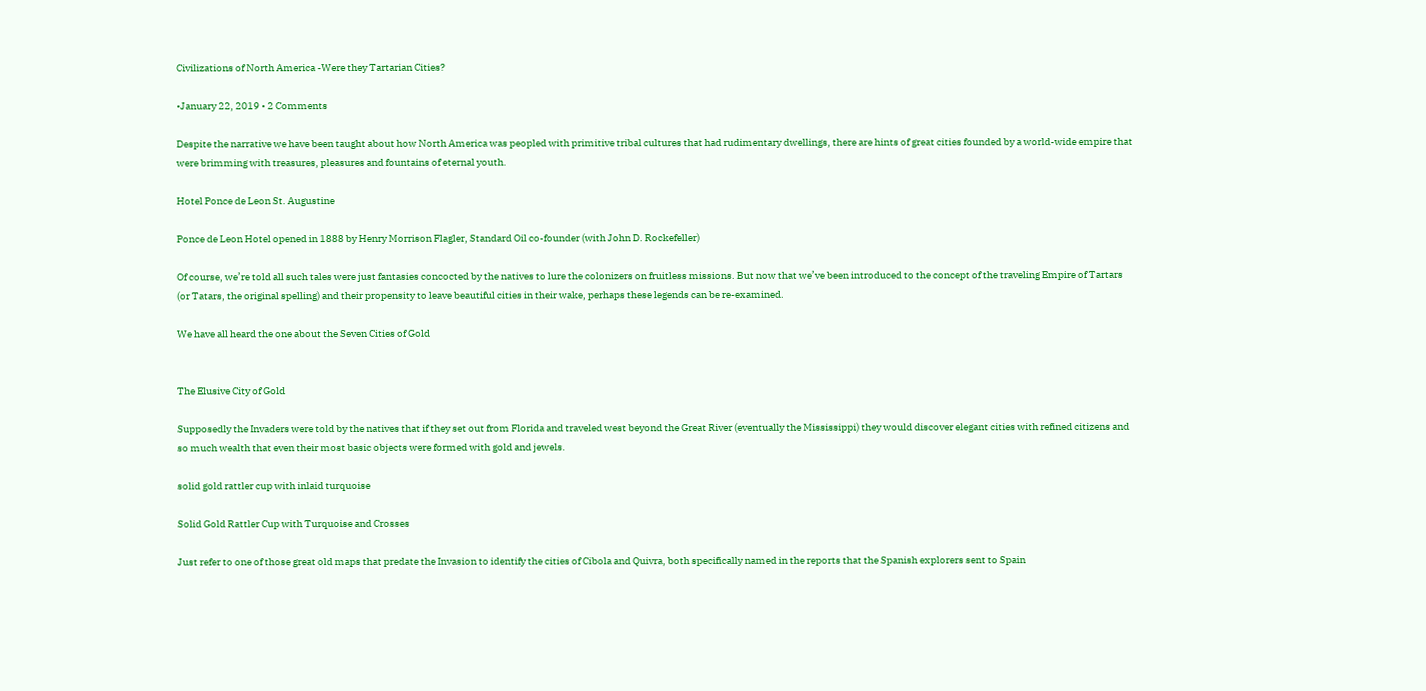Civilizations of North America -Were they Tartarian Cities?

•January 22, 2019 • 2 Comments

Despite the narrative we have been taught about how North America was peopled with primitive tribal cultures that had rudimentary dwellings, there are hints of great cities founded by a world-wide empire that were brimming with treasures, pleasures and fountains of eternal youth.

Hotel Ponce de Leon St. Augustine

Ponce de Leon Hotel opened in 1888 by Henry Morrison Flagler, Standard Oil co-founder (with John D. Rockefeller)

Of course, we’re told all such tales were just fantasies concocted by the natives to lure the colonizers on fruitless missions. But now that we’ve been introduced to the concept of the traveling Empire of Tartars  (or Tatars, the original spelling) and their propensity to leave beautiful cities in their wake, perhaps these legends can be re-examined.

We have all heard the one about the Seven Cities of Gold


The Elusive City of Gold

Supposedly the Invaders were told by the natives that if they set out from Florida and traveled west beyond the Great River (eventually the Mississippi) they would discover elegant cities with refined citizens and so much wealth that even their most basic objects were formed with gold and jewels.

solid gold rattler cup with inlaid turquoise

Solid Gold Rattler Cup with Turquoise and Crosses

Just refer to one of those great old maps that predate the Invasion to identify the cities of Cibola and Quivra, both specifically named in the reports that the Spanish explorers sent to Spain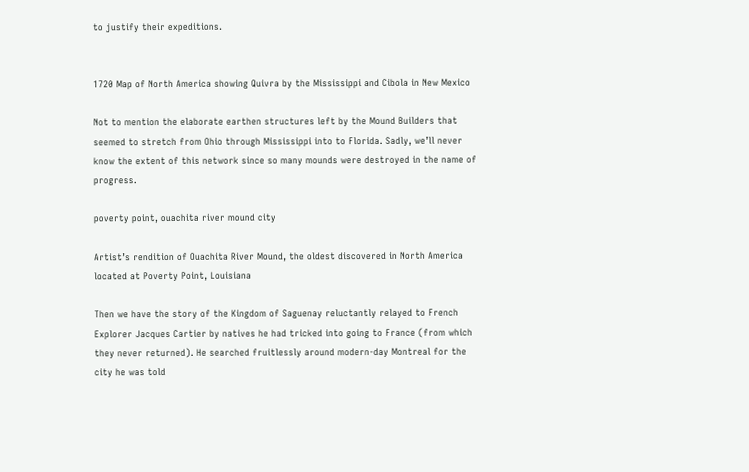to justify their expeditions.


1720 Map of North America showing Quivra by the Mississippi and Cibola in New Mexico

Not to mention the elaborate earthen structures left by the Mound Builders that seemed to stretch from Ohio through Mississippi into to Florida. Sadly, we’ll never know the extent of this network since so many mounds were destroyed in the name of progress.

poverty point, ouachita river mound city

Artist’s rendition of Ouachita River Mound, the oldest discovered in North America located at Poverty Point, Louisiana

Then we have the story of the Kingdom of Saguenay reluctantly relayed to French Explorer Jacques Cartier by natives he had tricked into going to France (from which they never returned). He searched fruitlessly around modern-day Montreal for the city he was told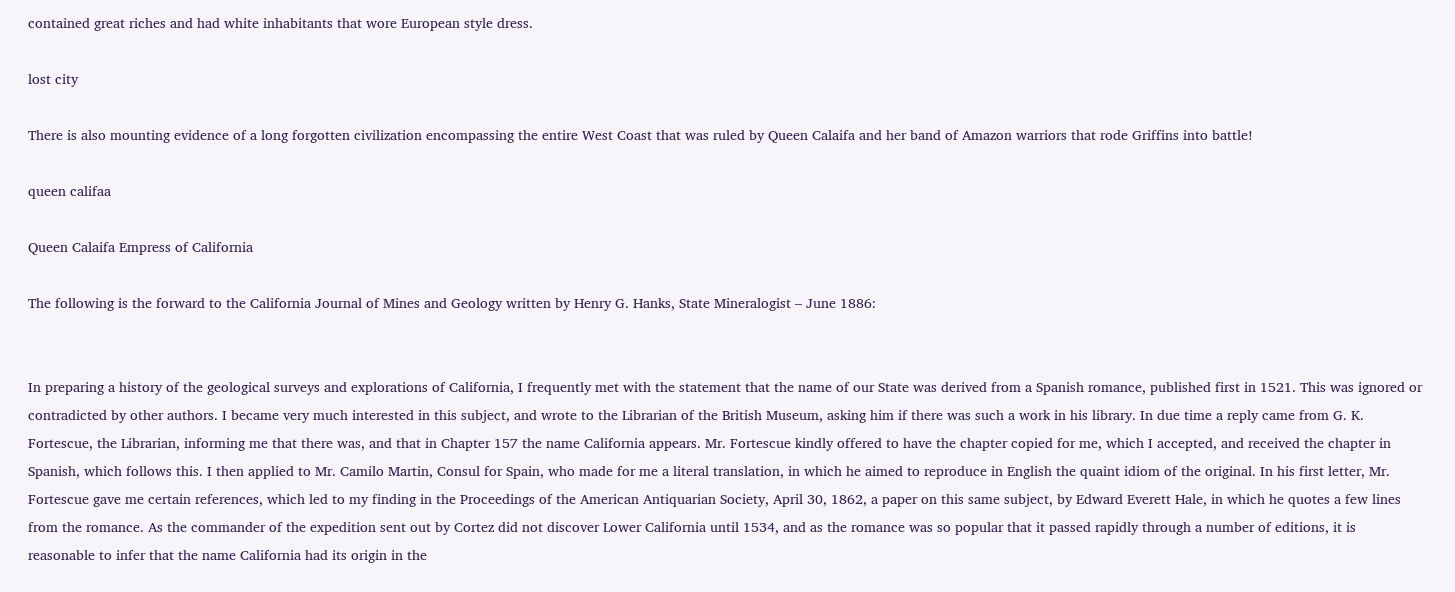contained great riches and had white inhabitants that wore European style dress.

lost city

There is also mounting evidence of a long forgotten civilization encompassing the entire West Coast that was ruled by Queen Calaifa and her band of Amazon warriors that rode Griffins into battle!

queen califaa

Queen Calaifa Empress of California

The following is the forward to the California Journal of Mines and Geology written by Henry G. Hanks, State Mineralogist – June 1886:


In preparing a history of the geological surveys and explorations of California, I frequently met with the statement that the name of our State was derived from a Spanish romance, published first in 1521. This was ignored or contradicted by other authors. I became very much interested in this subject, and wrote to the Librarian of the British Museum, asking him if there was such a work in his library. In due time a reply came from G. K. Fortescue, the Librarian, informing me that there was, and that in Chapter 157 the name California appears. Mr. Fortescue kindly offered to have the chapter copied for me, which I accepted, and received the chapter in Spanish, which follows this. I then applied to Mr. Camilo Martin, Consul for Spain, who made for me a literal translation, in which he aimed to reproduce in English the quaint idiom of the original. In his first letter, Mr. Fortescue gave me certain references, which led to my finding in the Proceedings of the American Antiquarian Society, April 30, 1862, a paper on this same subject, by Edward Everett Hale, in which he quotes a few lines from the romance. As the commander of the expedition sent out by Cortez did not discover Lower California until 1534, and as the romance was so popular that it passed rapidly through a number of editions, it is reasonable to infer that the name California had its origin in the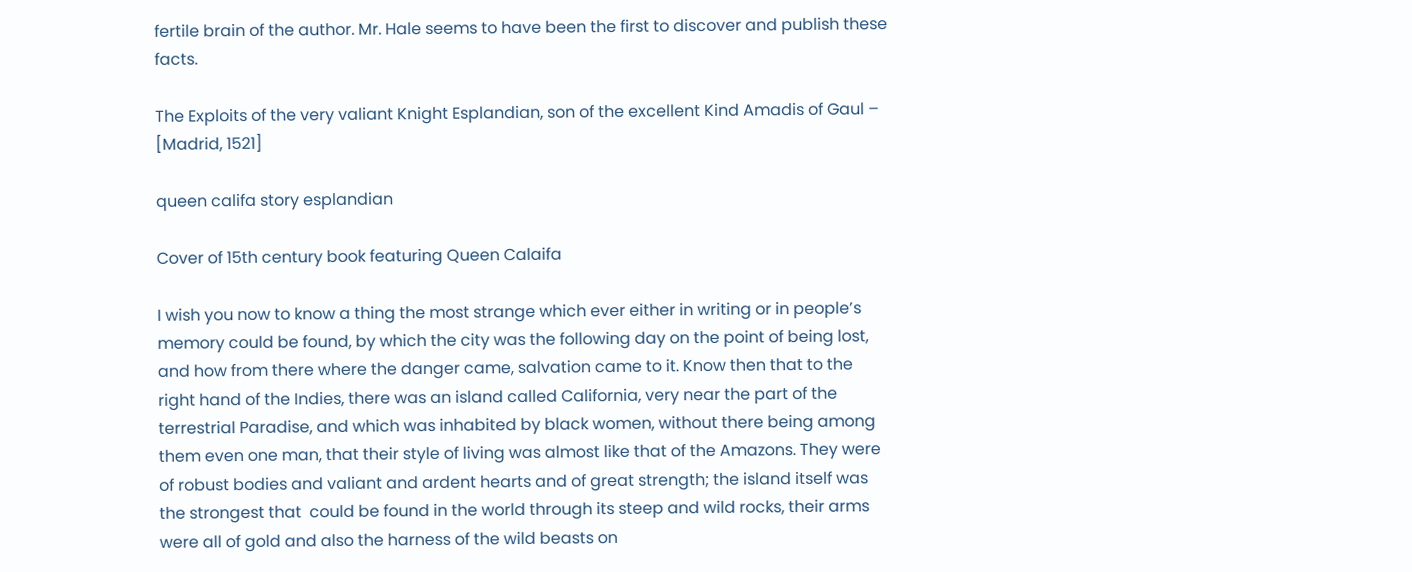fertile brain of the author. Mr. Hale seems to have been the first to discover and publish these facts.

The Exploits of the very valiant Knight Esplandian, son of the excellent Kind Amadis of Gaul – [Madrid, 1521]

queen califa story esplandian

Cover of 15th century book featuring Queen Calaifa

I wish you now to know a thing the most strange which ever either in writing or in people’s memory could be found, by which the city was the following day on the point of being lost, and how from there where the danger came, salvation came to it. Know then that to the right hand of the Indies, there was an island called California, very near the part of the terrestrial Paradise, and which was inhabited by black women, without there being among them even one man, that their style of living was almost like that of the Amazons. They were of robust bodies and valiant and ardent hearts and of great strength; the island itself was the strongest that  could be found in the world through its steep and wild rocks, their arms were all of gold and also the harness of the wild beasts on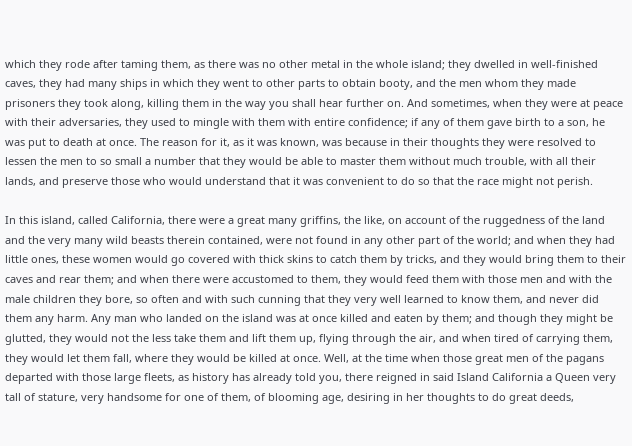which they rode after taming them, as there was no other metal in the whole island; they dwelled in well-finished caves, they had many ships in which they went to other parts to obtain booty, and the men whom they made prisoners they took along, killing them in the way you shall hear further on. And sometimes, when they were at peace with their adversaries, they used to mingle with them with entire confidence; if any of them gave birth to a son, he was put to death at once. The reason for it, as it was known, was because in their thoughts they were resolved to lessen the men to so small a number that they would be able to master them without much trouble, with all their lands, and preserve those who would understand that it was convenient to do so that the race might not perish.

In this island, called California, there were a great many griffins, the like, on account of the ruggedness of the land and the very many wild beasts therein contained, were not found in any other part of the world; and when they had little ones, these women would go covered with thick skins to catch them by tricks, and they would bring them to their caves and rear them; and when there were accustomed to them, they would feed them with those men and with the male children they bore, so often and with such cunning that they very well learned to know them, and never did them any harm. Any man who landed on the island was at once killed and eaten by them; and though they might be glutted, they would not the less take them and lift them up, flying through the air, and when tired of carrying them, they would let them fall, where they would be killed at once. Well, at the time when those great men of the pagans departed with those large fleets, as history has already told you, there reigned in said Island California a Queen very tall of stature, very handsome for one of them, of blooming age, desiring in her thoughts to do great deeds,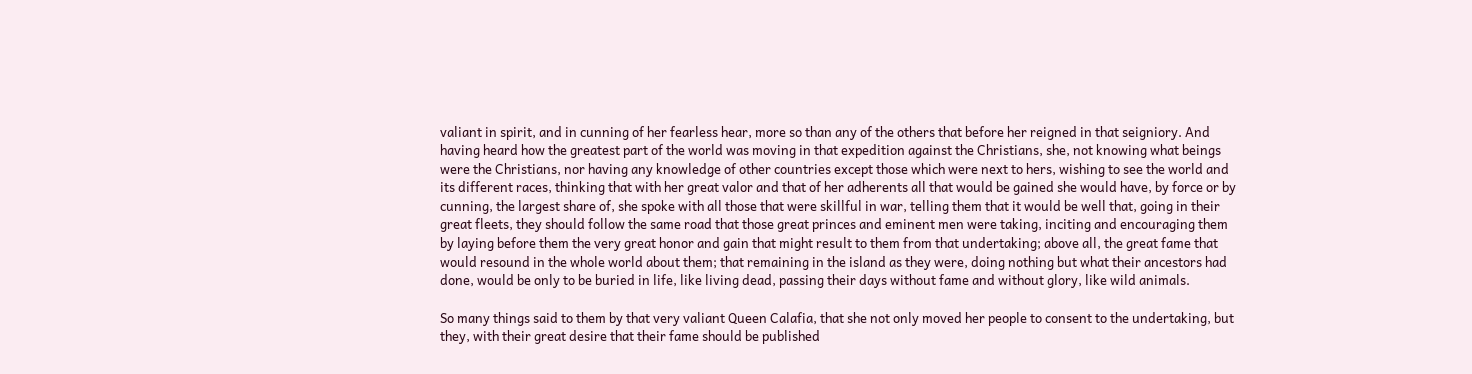valiant in spirit, and in cunning of her fearless hear, more so than any of the others that before her reigned in that seigniory. And having heard how the greatest part of the world was moving in that expedition against the Christians, she, not knowing what beings were the Christians, nor having any knowledge of other countries except those which were next to hers, wishing to see the world and its different races, thinking that with her great valor and that of her adherents all that would be gained she would have, by force or by cunning, the largest share of, she spoke with all those that were skillful in war, telling them that it would be well that, going in their great fleets, they should follow the same road that those great princes and eminent men were taking, inciting and encouraging them by laying before them the very great honor and gain that might result to them from that undertaking; above all, the great fame that would resound in the whole world about them; that remaining in the island as they were, doing nothing but what their ancestors had done, would be only to be buried in life, like living dead, passing their days without fame and without glory, like wild animals.

So many things said to them by that very valiant Queen Calafia, that she not only moved her people to consent to the undertaking, but they, with their great desire that their fame should be published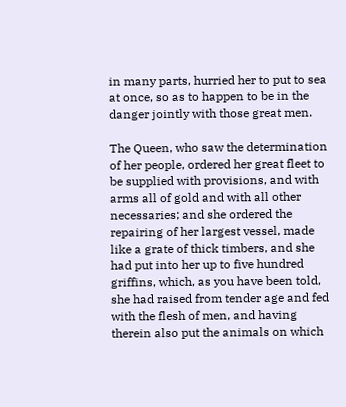in many parts, hurried her to put to sea at once, so as to happen to be in the danger jointly with those great men.

The Queen, who saw the determination of her people, ordered her great fleet to be supplied with provisions, and with arms all of gold and with all other necessaries; and she ordered the repairing of her largest vessel, made like a grate of thick timbers, and she had put into her up to five hundred griffins, which, as you have been told, she had raised from tender age and fed with the flesh of men, and having therein also put the animals on which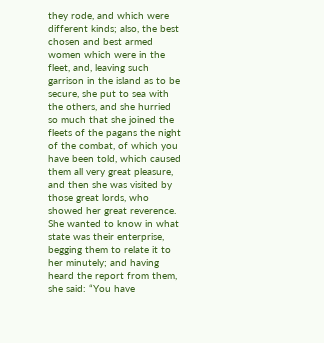they rode, and which were different kinds; also, the best chosen and best armed women which were in the fleet, and, leaving such garrison in the island as to be secure, she put to sea with the others, and she hurried so much that she joined the fleets of the pagans the night of the combat, of which you have been told, which caused them all very great pleasure, and then she was visited by those great lords, who showed her great reverence. She wanted to know in what state was their enterprise, begging them to relate it to her minutely; and having heard the report from them, she said: “You have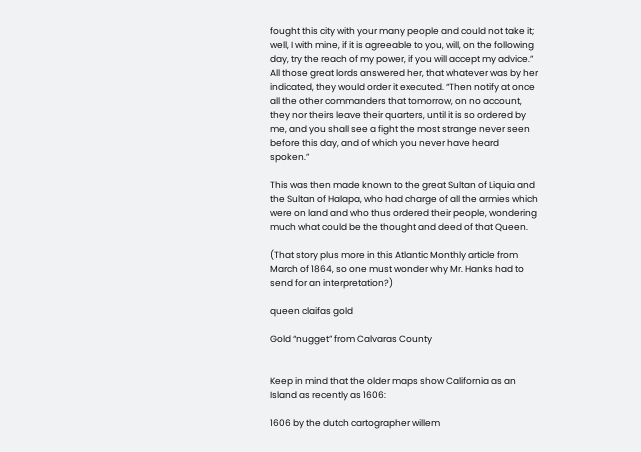fought this city with your many people and could not take it; well, I with mine, if it is agreeable to you, will, on the following day, try the reach of my power, if you will accept my advice.” All those great lords answered her, that whatever was by her indicated, they would order it executed. “Then notify at once all the other commanders that tomorrow, on no account, they nor theirs leave their quarters, until it is so ordered by me, and you shall see a fight the most strange never seen before this day, and of which you never have heard spoken.”

This was then made known to the great Sultan of Liquia and the Sultan of Halapa, who had charge of all the armies which were on land and who thus ordered their people, wondering much what could be the thought and deed of that Queen.

(That story plus more in this Atlantic Monthly article from March of 1864, so one must wonder why Mr. Hanks had to send for an interpretation?)

queen claifas gold

Gold “nugget” from Calvaras County


Keep in mind that the older maps show California as an Island as recently as 1606:

1606 by the dutch cartographer willem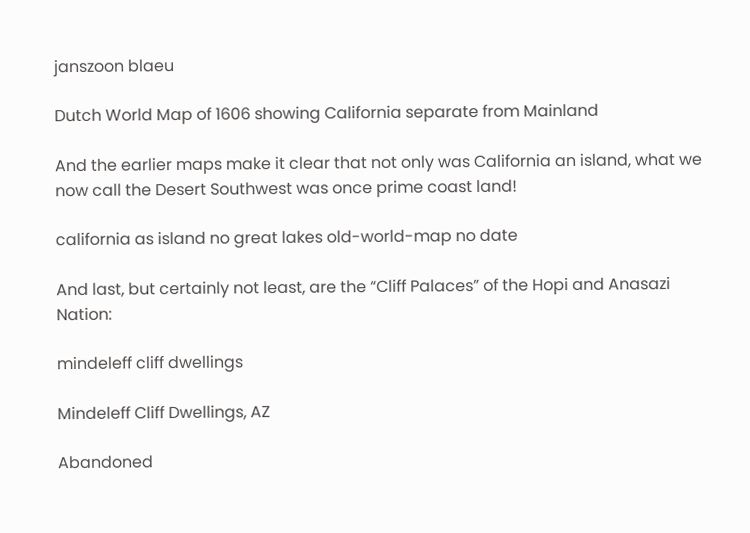janszoon blaeu

Dutch World Map of 1606 showing California separate from Mainland

And the earlier maps make it clear that not only was California an island, what we now call the Desert Southwest was once prime coast land!

california as island no great lakes old-world-map no date

And last, but certainly not least, are the “Cliff Palaces” of the Hopi and Anasazi Nation:

mindeleff cliff dwellings

Mindeleff Cliff Dwellings, AZ

Abandoned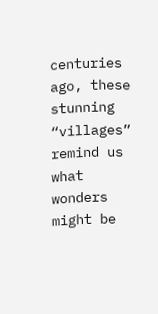centuries ago, these stunning “villages” remind us what wonders might be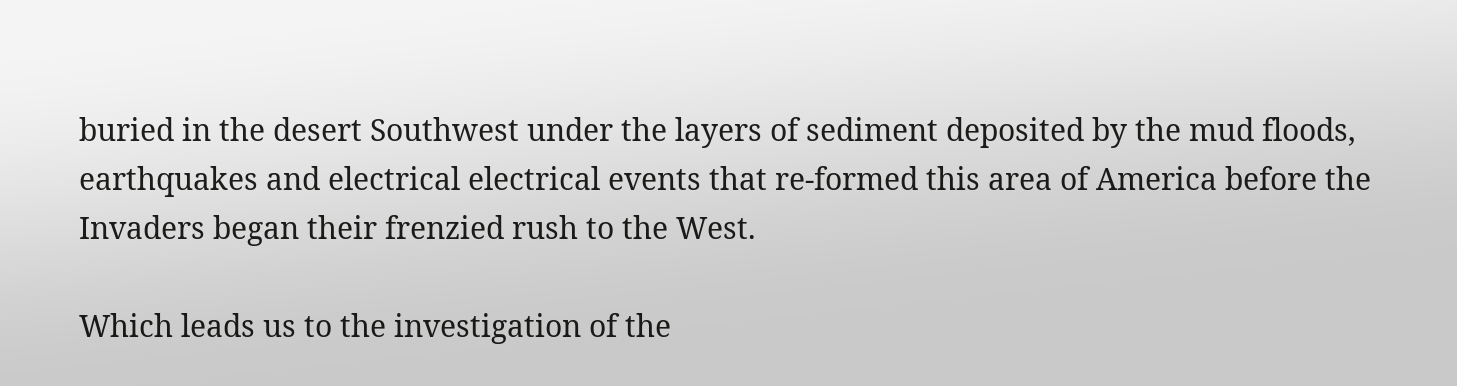buried in the desert Southwest under the layers of sediment deposited by the mud floods, earthquakes and electrical electrical events that re-formed this area of America before the Invaders began their frenzied rush to the West.

Which leads us to the investigation of the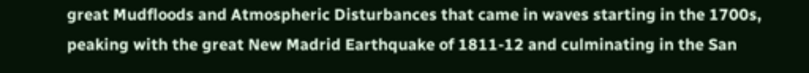great Mudfloods and Atmospheric Disturbances that came in waves starting in the 1700s, peaking with the great New Madrid Earthquake of 1811-12 and culminating in the San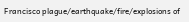Francisco plague/earthquake/fire/explosions of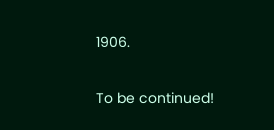1906.

To be continued!